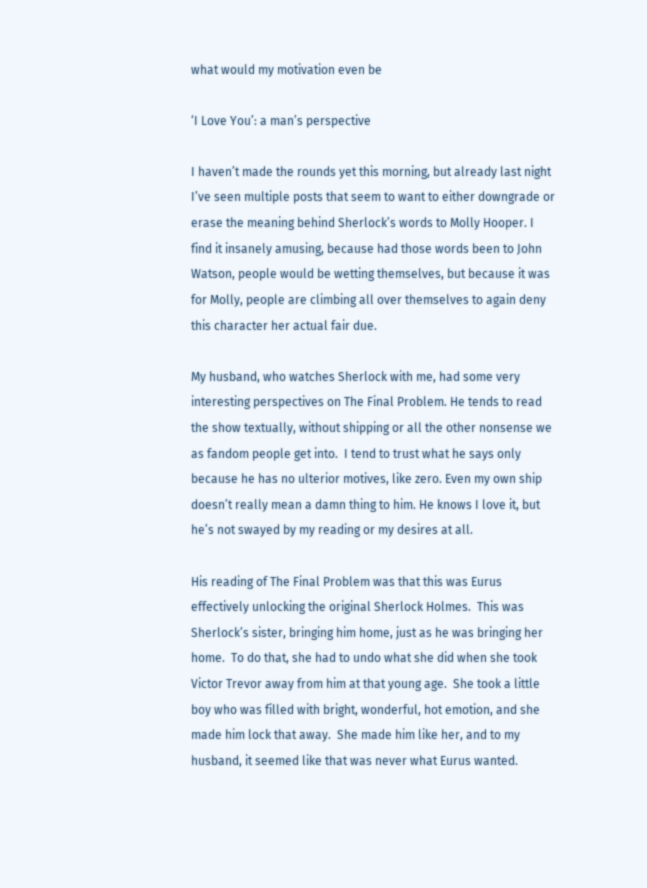what would my motivation even be

‘I Love You’: a man’s perspective

I haven’t made the rounds yet this morning, but already last night I’ve seen multiple posts that seem to want to either downgrade or erase the meaning behind Sherlock’s words to Molly Hooper. I find it insanely amusing, because had those words been to John Watson, people would be wetting themselves, but because it was for Molly, people are climbing all over themselves to again deny this character her actual fair due.

My husband, who watches Sherlock with me, had some very interesting perspectives on The Final Problem. He tends to read the show textually, without shipping or all the other nonsense we as fandom people get into.  I tend to trust what he says only because he has no ulterior motives, like zero. Even my own ship doesn’t really mean a damn thing to him. He knows I love it, but he’s not swayed by my reading or my desires at all.

His reading of The Final Problem was that this was Eurus effectively unlocking the original Sherlock Holmes.  This was Sherlock’s sister, bringing him home, just as he was bringing her home.  To do that, she had to undo what she did when she took Victor Trevor away from him at that young age.  She took a little boy who was filled with bright, wonderful, hot emotion, and she made him lock that away.  She made him like her, and to my husband, it seemed like that was never what Eurus wanted.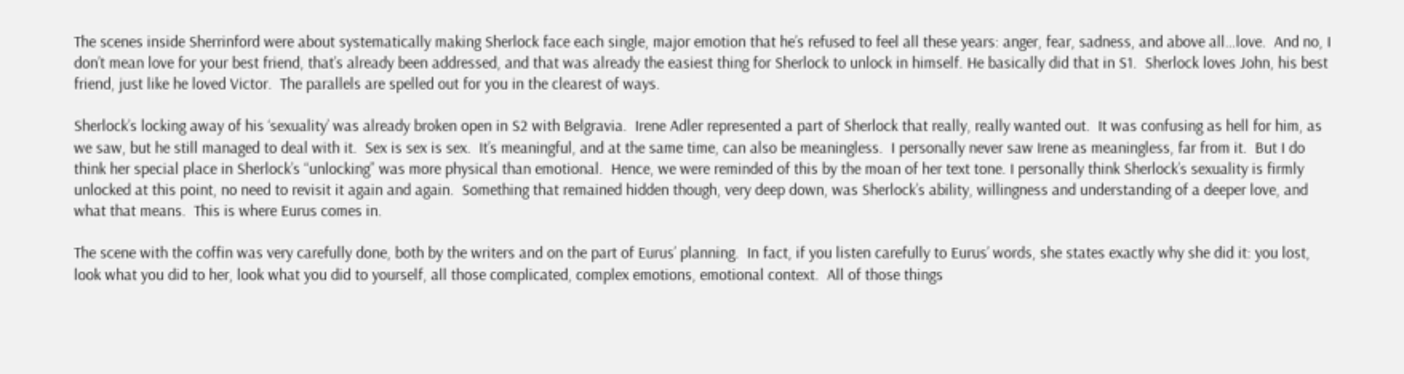The scenes inside Sherrinford were about systematically making Sherlock face each single, major emotion that he’s refused to feel all these years: anger, fear, sadness, and above all…love.  And no, I don’t mean love for your best friend, that’s already been addressed, and that was already the easiest thing for Sherlock to unlock in himself. He basically did that in S1.  Sherlock loves John, his best friend, just like he loved Victor.  The parallels are spelled out for you in the clearest of ways.

Sherlock’s locking away of his ‘sexuality’ was already broken open in S2 with Belgravia.  Irene Adler represented a part of Sherlock that really, really wanted out.  It was confusing as hell for him, as we saw, but he still managed to deal with it.  Sex is sex is sex.  It’s meaningful, and at the same time, can also be meaningless.  I personally never saw Irene as meaningless, far from it.  But I do think her special place in Sherlock’s “unlocking” was more physical than emotional.  Hence, we were reminded of this by the moan of her text tone. I personally think Sherlock’s sexuality is firmly unlocked at this point, no need to revisit it again and again.  Something that remained hidden though, very deep down, was Sherlock’s ability, willingness and understanding of a deeper love, and what that means.  This is where Eurus comes in.

The scene with the coffin was very carefully done, both by the writers and on the part of Eurus’ planning.  In fact, if you listen carefully to Eurus’ words, she states exactly why she did it: you lost, look what you did to her, look what you did to yourself, all those complicated, complex emotions, emotional context.  All of those things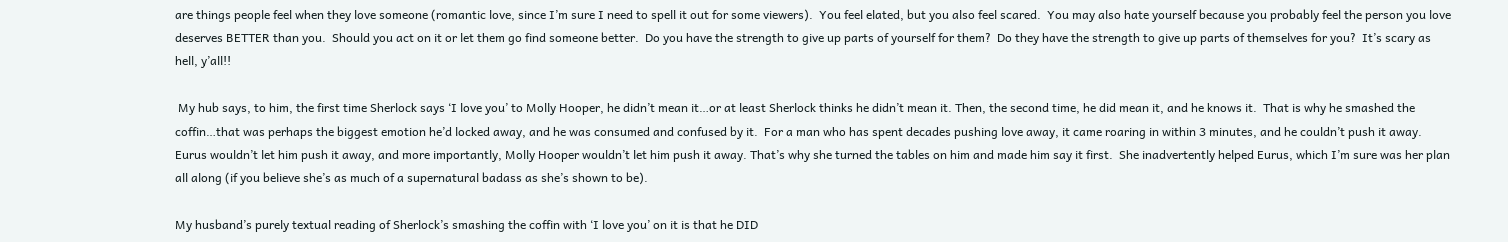are things people feel when they love someone (romantic love, since I’m sure I need to spell it out for some viewers).  You feel elated, but you also feel scared.  You may also hate yourself because you probably feel the person you love deserves BETTER than you.  Should you act on it or let them go find someone better.  Do you have the strength to give up parts of yourself for them?  Do they have the strength to give up parts of themselves for you?  It’s scary as hell, y’all!!

 My hub says, to him, the first time Sherlock says ‘I love you’ to Molly Hooper, he didn’t mean it…or at least Sherlock thinks he didn’t mean it. Then, the second time, he did mean it, and he knows it.  That is why he smashed the coffin…that was perhaps the biggest emotion he’d locked away, and he was consumed and confused by it.  For a man who has spent decades pushing love away, it came roaring in within 3 minutes, and he couldn’t push it away. Eurus wouldn’t let him push it away, and more importantly, Molly Hooper wouldn’t let him push it away. That’s why she turned the tables on him and made him say it first.  She inadvertently helped Eurus, which I’m sure was her plan all along (if you believe she’s as much of a supernatural badass as she’s shown to be).

My husband’s purely textual reading of Sherlock’s smashing the coffin with ‘I love you’ on it is that he DID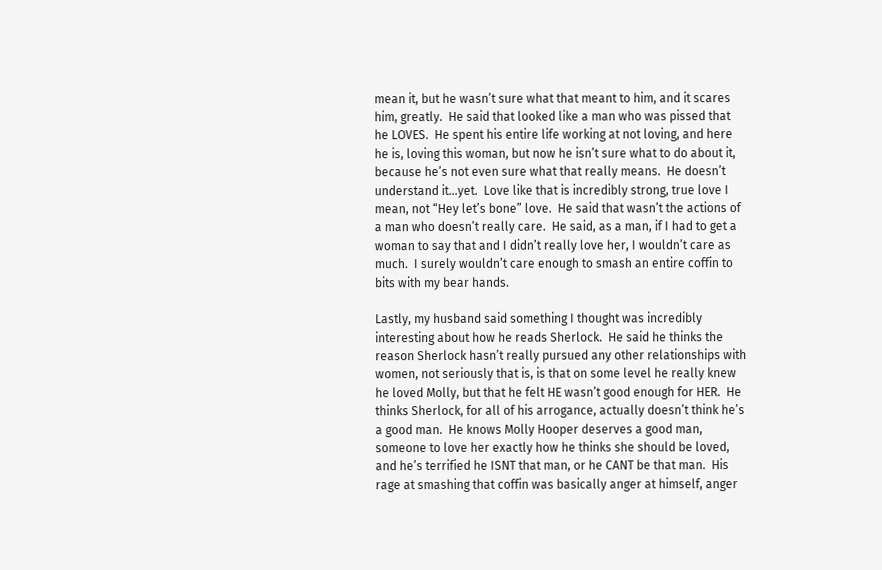mean it, but he wasn’t sure what that meant to him, and it scares him, greatly.  He said that looked like a man who was pissed that he LOVES.  He spent his entire life working at not loving, and here he is, loving this woman, but now he isn’t sure what to do about it, because he’s not even sure what that really means.  He doesn’t understand it…yet.  Love like that is incredibly strong, true love I mean, not “Hey let’s bone” love.  He said that wasn’t the actions of a man who doesn’t really care.  He said, as a man, if I had to get a woman to say that and I didn’t really love her, I wouldn’t care as much.  I surely wouldn’t care enough to smash an entire coffin to bits with my bear hands.

Lastly, my husband said something I thought was incredibly interesting about how he reads Sherlock.  He said he thinks the reason Sherlock hasn’t really pursued any other relationships with women, not seriously that is, is that on some level he really knew he loved Molly, but that he felt HE wasn’t good enough for HER.  He thinks Sherlock, for all of his arrogance, actually doesn’t think he’s a good man.  He knows Molly Hooper deserves a good man, someone to love her exactly how he thinks she should be loved, and he’s terrified he ISNT that man, or he CANT be that man.  His rage at smashing that coffin was basically anger at himself, anger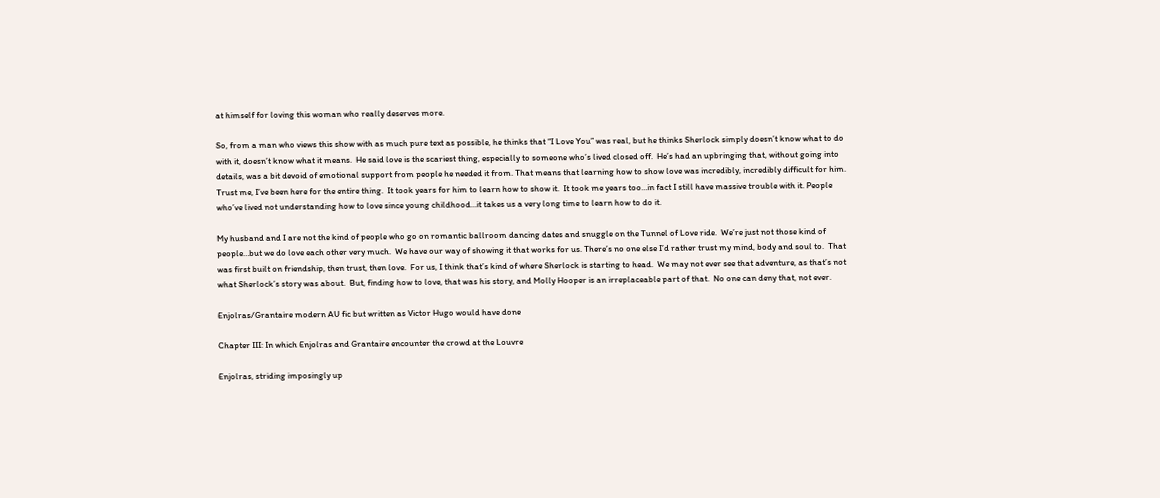at himself for loving this woman who really deserves more.

So, from a man who views this show with as much pure text as possible, he thinks that “I Love You” was real, but he thinks Sherlock simply doesn’t know what to do with it, doesn’t know what it means.  He said love is the scariest thing, especially to someone who’s lived closed off.  He’s had an upbringing that, without going into details, was a bit devoid of emotional support from people he needed it from. That means that learning how to show love was incredibly, incredibly difficult for him.  Trust me, I’ve been here for the entire thing.  It took years for him to learn how to show it.  It took me years too…in fact I still have massive trouble with it. People who’ve lived not understanding how to love since young childhood…it takes us a very long time to learn how to do it.

My husband and I are not the kind of people who go on romantic ballroom dancing dates and snuggle on the Tunnel of Love ride.  We’re just not those kind of people…but we do love each other very much.  We have our way of showing it that works for us. There’s no one else I’d rather trust my mind, body and soul to.  That was first built on friendship, then trust, then love.  For us, I think that’s kind of where Sherlock is starting to head.  We may not ever see that adventure, as that’s not what Sherlock’s story was about.  But, finding how to love, that was his story, and Molly Hooper is an irreplaceable part of that.  No one can deny that, not ever.

Enjolras/Grantaire modern AU fic but written as Victor Hugo would have done

Chapter III: In which Enjolras and Grantaire encounter the crowd at the Louvre

Enjolras, striding imposingly up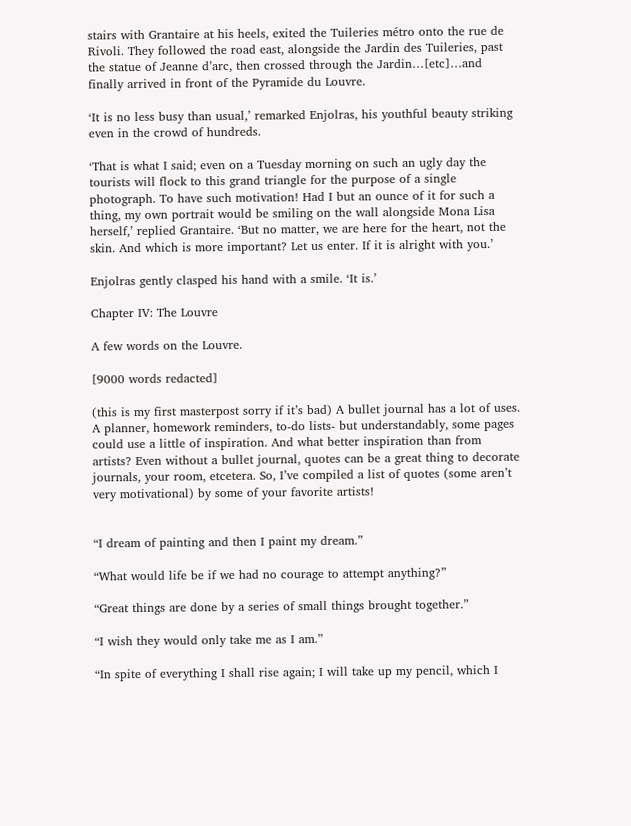stairs with Grantaire at his heels, exited the Tuileries métro onto the rue de Rivoli. They followed the road east, alongside the Jardin des Tuileries, past the statue of Jeanne d’arc, then crossed through the Jardin…[etc]…and finally arrived in front of the Pyramide du Louvre.

‘It is no less busy than usual,’ remarked Enjolras, his youthful beauty striking even in the crowd of hundreds.

‘That is what I said; even on a Tuesday morning on such an ugly day the tourists will flock to this grand triangle for the purpose of a single photograph. To have such motivation! Had I but an ounce of it for such a thing, my own portrait would be smiling on the wall alongside Mona Lisa herself,’ replied Grantaire. ‘But no matter, we are here for the heart, not the skin. And which is more important? Let us enter. If it is alright with you.’

Enjolras gently clasped his hand with a smile. ‘It is.’

Chapter IV: The Louvre

A few words on the Louvre.

[9000 words redacted]

(this is my first masterpost sorry if it’s bad) A bullet journal has a lot of uses. A planner, homework reminders, to-do lists- but understandably, some pages could use a little of inspiration. And what better inspiration than from artists? Even without a bullet journal, quotes can be a great thing to decorate journals, your room, etcetera. So, I’ve compiled a list of quotes (some aren’t very motivational) by some of your favorite artists!


“I dream of painting and then I paint my dream.”

“What would life be if we had no courage to attempt anything?”

“Great things are done by a series of small things brought together.”

“I wish they would only take me as I am.”

“In spite of everything I shall rise again; I will take up my pencil, which I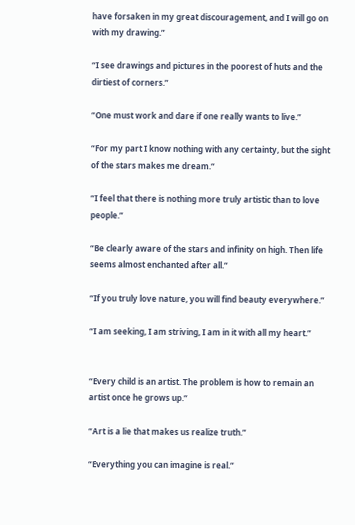have forsaken in my great discouragement, and I will go on with my drawing.”

“I see drawings and pictures in the poorest of huts and the dirtiest of corners.”

“One must work and dare if one really wants to live.”

“For my part I know nothing with any certainty, but the sight of the stars makes me dream.“

“I feel that there is nothing more truly artistic than to love people.”

“Be clearly aware of the stars and infinity on high. Then life seems almost enchanted after all.“

“If you truly love nature, you will find beauty everywhere.”

“I am seeking, I am striving, I am in it with all my heart.”


“Every child is an artist. The problem is how to remain an artist once he grows up.“

“Art is a lie that makes us realize truth.”

“Everything you can imagine is real.“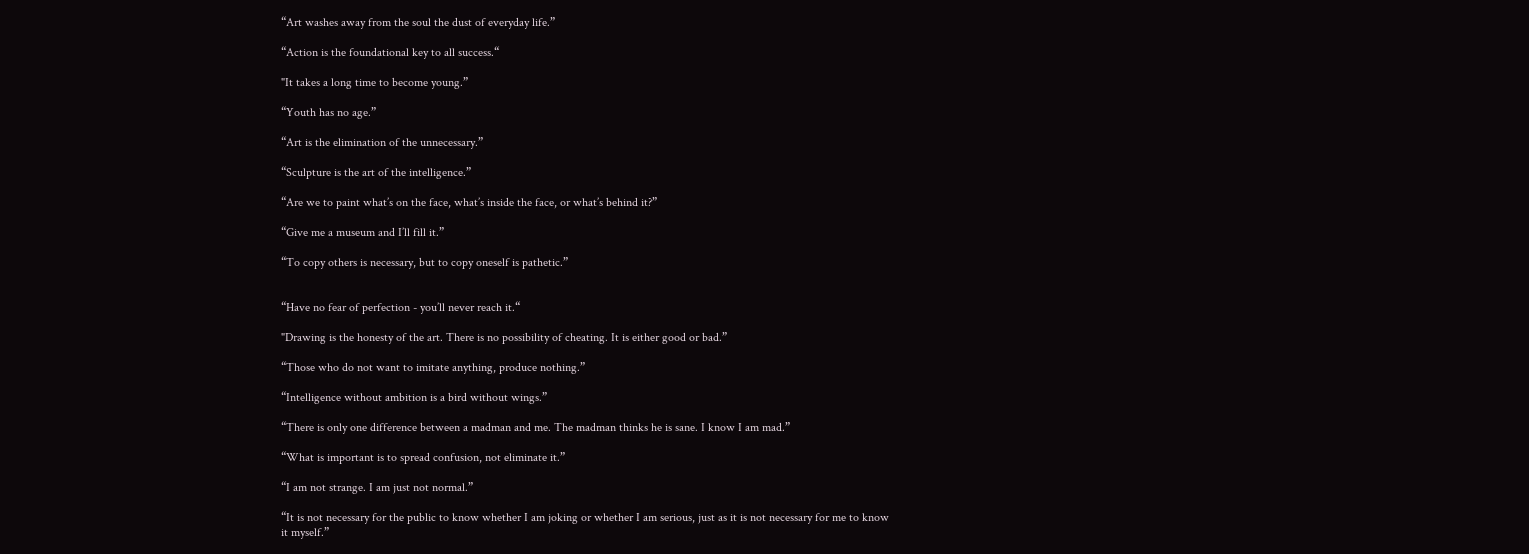“Art washes away from the soul the dust of everyday life.”

“Action is the foundational key to all success.“

"It takes a long time to become young.”

“Youth has no age.”

“Art is the elimination of the unnecessary.”

“Sculpture is the art of the intelligence.”

“Are we to paint what’s on the face, what’s inside the face, or what’s behind it?”

“Give me a museum and I’ll fill it.”

“To copy others is necessary, but to copy oneself is pathetic.”


“Have no fear of perfection - you’ll never reach it.“

"Drawing is the honesty of the art. There is no possibility of cheating. It is either good or bad.”

“Those who do not want to imitate anything, produce nothing.”

“Intelligence without ambition is a bird without wings.”

“There is only one difference between a madman and me. The madman thinks he is sane. I know I am mad.”

“What is important is to spread confusion, not eliminate it.”

“I am not strange. I am just not normal.”

“It is not necessary for the public to know whether I am joking or whether I am serious, just as it is not necessary for me to know it myself.”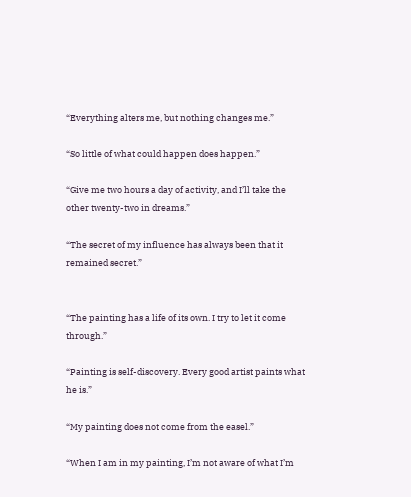“Everything alters me, but nothing changes me.”

“So little of what could happen does happen.”

“Give me two hours a day of activity, and I’ll take the other twenty-two in dreams.”

“The secret of my influence has always been that it remained secret.”


“The painting has a life of its own. I try to let it come through.”

“Painting is self-discovery. Every good artist paints what he is.”

“My painting does not come from the easel.”

“When I am in my painting, I’m not aware of what I’m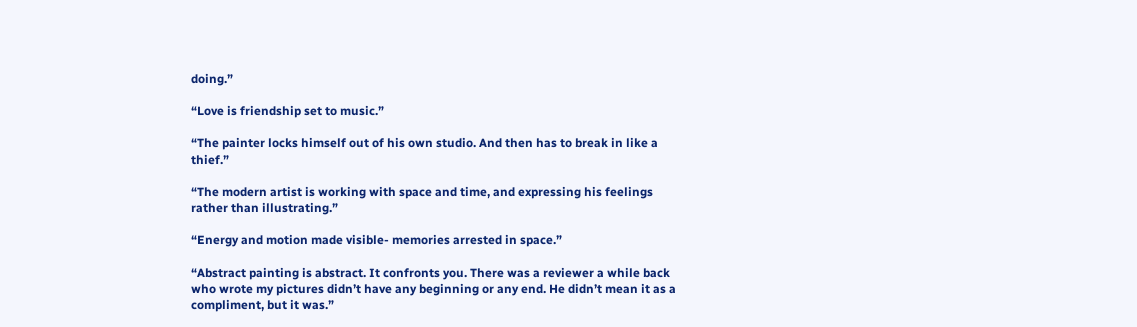doing.”

“Love is friendship set to music.”

“The painter locks himself out of his own studio. And then has to break in like a thief.”

“The modern artist is working with space and time, and expressing his feelings rather than illustrating.”

“Energy and motion made visible- memories arrested in space.”

“Abstract painting is abstract. It confronts you. There was a reviewer a while back who wrote my pictures didn’t have any beginning or any end. He didn’t mean it as a compliment, but it was.”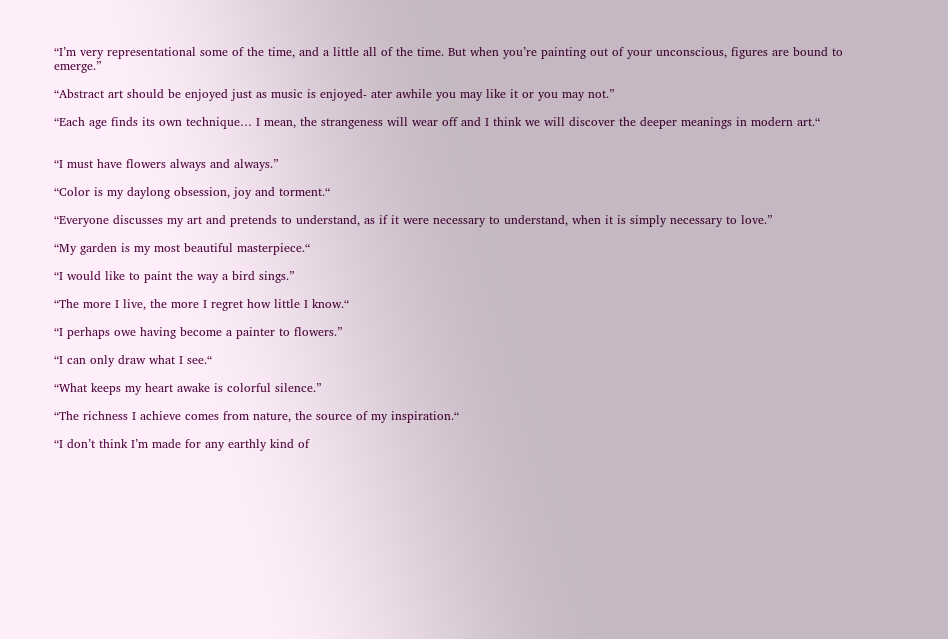“I’m very representational some of the time, and a little all of the time. But when you’re painting out of your unconscious, figures are bound to emerge.”

“Abstract art should be enjoyed just as music is enjoyed- ater awhile you may like it or you may not.”

“Each age finds its own technique… I mean, the strangeness will wear off and I think we will discover the deeper meanings in modern art.“


“I must have flowers always and always.”

“Color is my daylong obsession, joy and torment.“

“Everyone discusses my art and pretends to understand, as if it were necessary to understand, when it is simply necessary to love.”

“My garden is my most beautiful masterpiece.“

“I would like to paint the way a bird sings.”

“The more I live, the more I regret how little I know.“

“I perhaps owe having become a painter to flowers.”

“I can only draw what I see.“

“What keeps my heart awake is colorful silence.”

“The richness I achieve comes from nature, the source of my inspiration.“

“I don’t think I’m made for any earthly kind of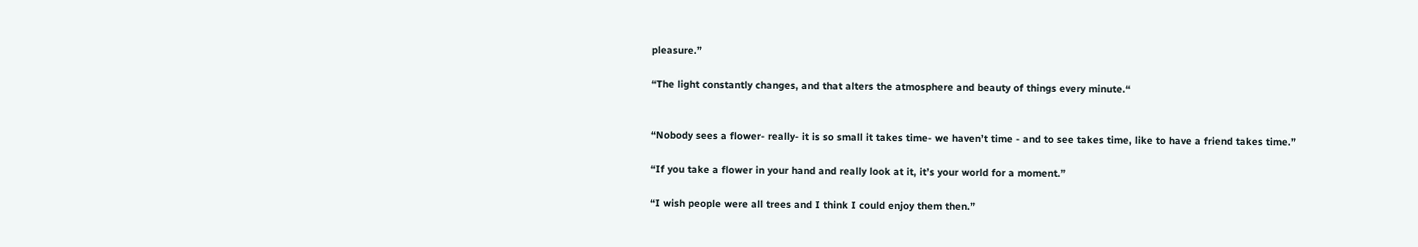pleasure.”

“The light constantly changes, and that alters the atmosphere and beauty of things every minute.“


“Nobody sees a flower- really- it is so small it takes time- we haven’t time - and to see takes time, like to have a friend takes time.”

“If you take a flower in your hand and really look at it, it’s your world for a moment.”

“I wish people were all trees and I think I could enjoy them then.”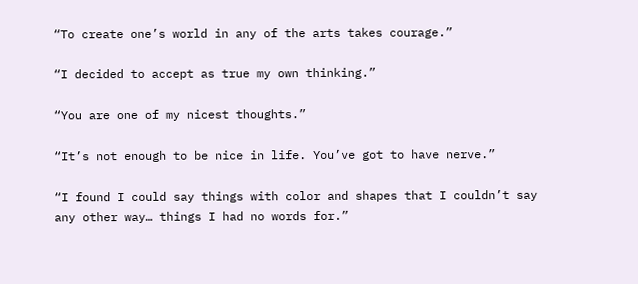“To create one’s world in any of the arts takes courage.”

“I decided to accept as true my own thinking.”

“You are one of my nicest thoughts.”

“It’s not enough to be nice in life. You’ve got to have nerve.”

“I found I could say things with color and shapes that I couldn’t say any other way… things I had no words for.”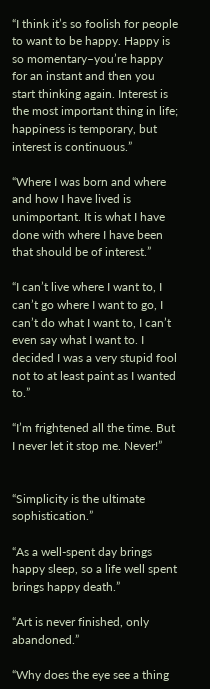“I think it’s so foolish for people to want to be happy. Happy is so momentary–you’re happy for an instant and then you start thinking again. Interest is the most important thing in life; happiness is temporary, but interest is continuous.”

“Where I was born and where and how I have lived is unimportant. It is what I have done with where I have been that should be of interest.”

“I can’t live where I want to, I can’t go where I want to go, I can’t do what I want to, I can’t even say what I want to. I decided I was a very stupid fool not to at least paint as I wanted to.”

“I’m frightened all the time. But I never let it stop me. Never!”


“Simplicity is the ultimate sophistication.”

“As a well-spent day brings happy sleep, so a life well spent brings happy death.”

“Art is never finished, only abandoned.”

“Why does the eye see a thing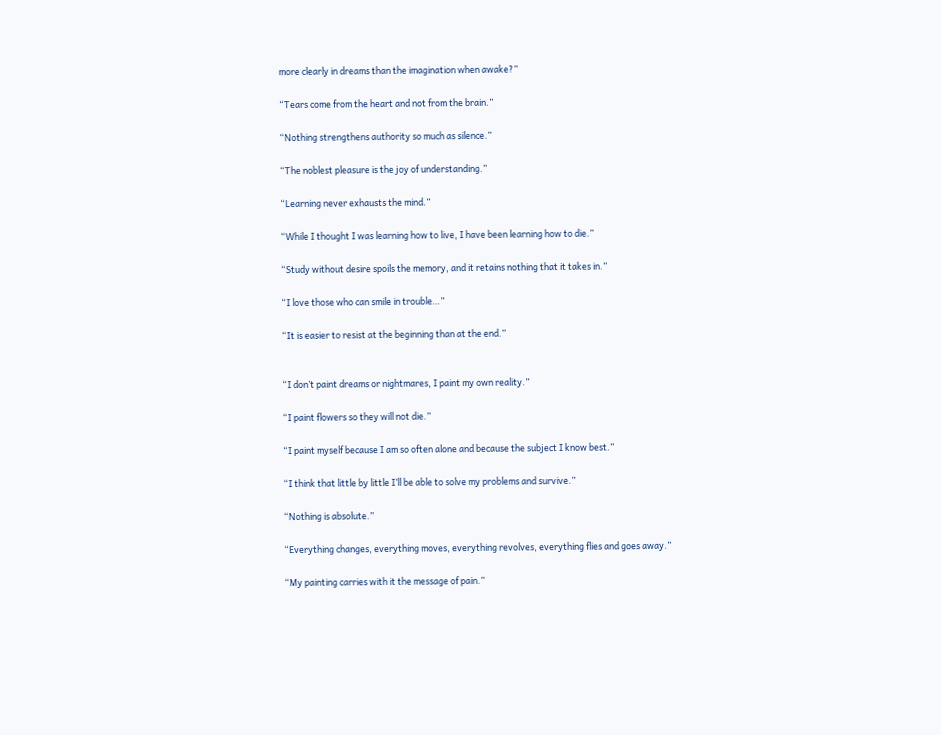more clearly in dreams than the imagination when awake?”

“Tears come from the heart and not from the brain.”

“Nothing strengthens authority so much as silence.”

“The noblest pleasure is the joy of understanding.”

“Learning never exhausts the mind.”

“While I thought I was learning how to live, I have been learning how to die.”

“Study without desire spoils the memory, and it retains nothing that it takes in.”

“I love those who can smile in trouble…”

“It is easier to resist at the beginning than at the end.”


“I don’t paint dreams or nightmares, I paint my own reality.”

“I paint flowers so they will not die.”

“I paint myself because I am so often alone and because the subject I know best.”

“I think that little by little I’ll be able to solve my problems and survive.”

“Nothing is absolute.”

“Everything changes, everything moves, everything revolves, everything flies and goes away.”

“My painting carries with it the message of pain.”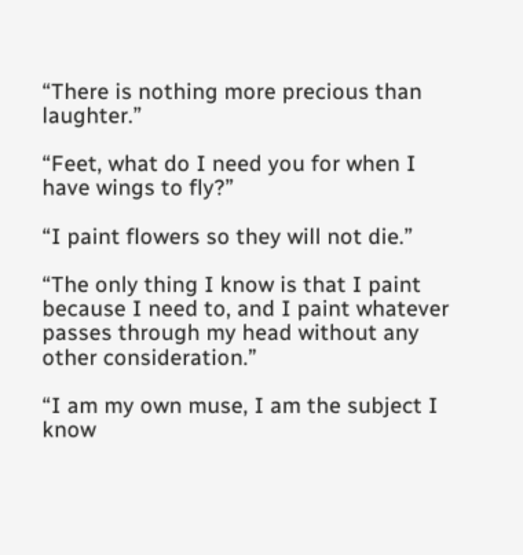“There is nothing more precious than laughter.”

“Feet, what do I need you for when I have wings to fly?”

“I paint flowers so they will not die.”

“The only thing I know is that I paint because I need to, and I paint whatever passes through my head without any other consideration.”

“I am my own muse, I am the subject I know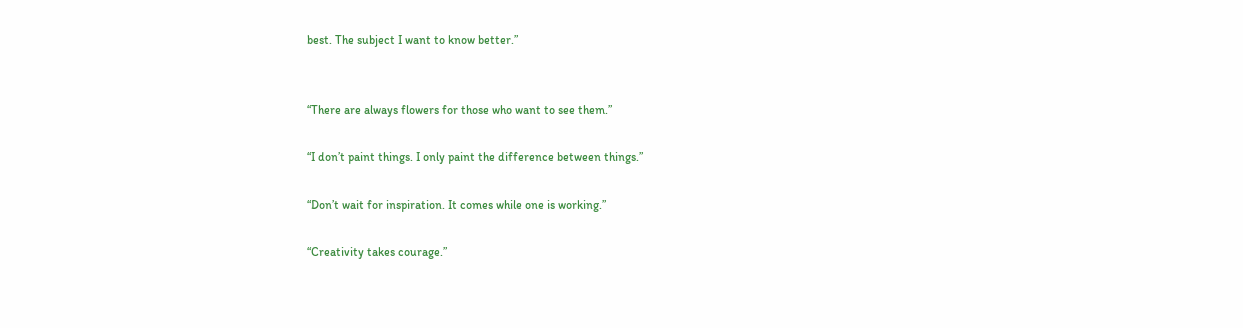best. The subject I want to know better.”


“There are always flowers for those who want to see them.”

“I don’t paint things. I only paint the difference between things.”

“Don’t wait for inspiration. It comes while one is working.”

“Creativity takes courage.”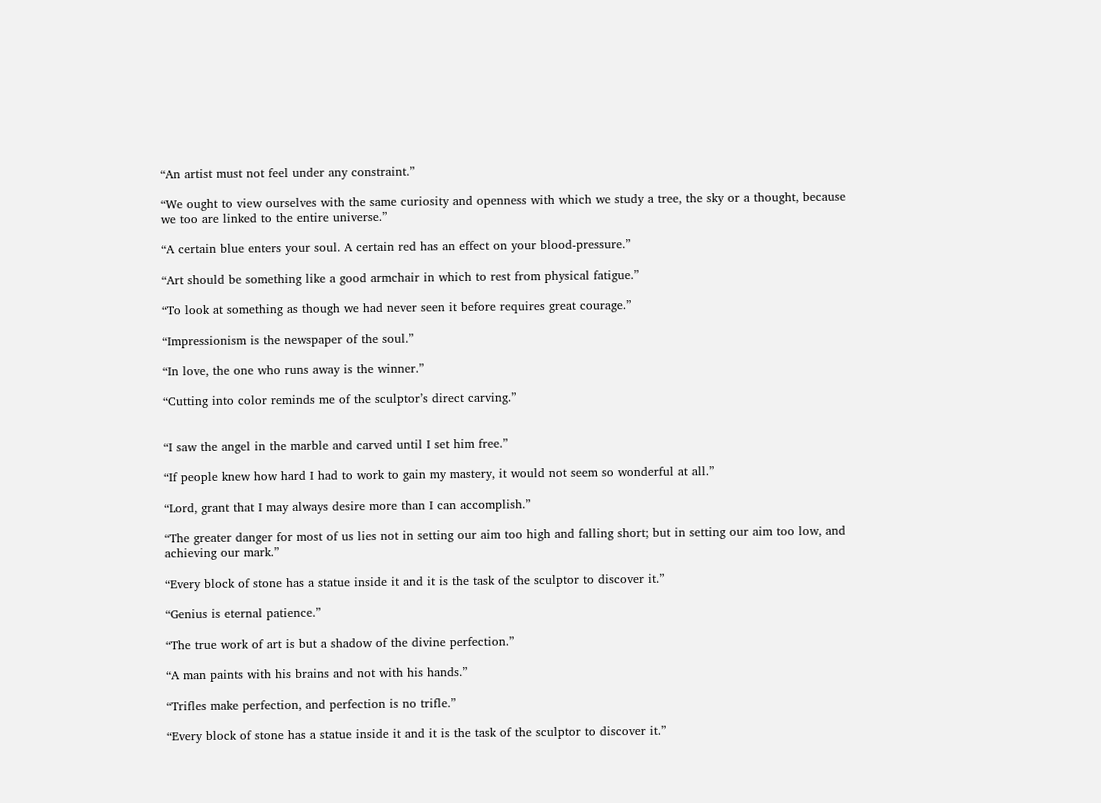“An artist must not feel under any constraint.”

“We ought to view ourselves with the same curiosity and openness with which we study a tree, the sky or a thought, because we too are linked to the entire universe.”

“A certain blue enters your soul. A certain red has an effect on your blood-pressure.”

“Art should be something like a good armchair in which to rest from physical fatigue.”

“To look at something as though we had never seen it before requires great courage.”

“Impressionism is the newspaper of the soul.”

“In love, the one who runs away is the winner.”

“Cutting into color reminds me of the sculptor’s direct carving.”


“I saw the angel in the marble and carved until I set him free.”

“If people knew how hard I had to work to gain my mastery, it would not seem so wonderful at all.”

“Lord, grant that I may always desire more than I can accomplish.”

“The greater danger for most of us lies not in setting our aim too high and falling short; but in setting our aim too low, and achieving our mark.”

“Every block of stone has a statue inside it and it is the task of the sculptor to discover it.”

“Genius is eternal patience.”

“The true work of art is but a shadow of the divine perfection.”

“A man paints with his brains and not with his hands.”

“Trifles make perfection, and perfection is no trifle.”

“Every block of stone has a statue inside it and it is the task of the sculptor to discover it.”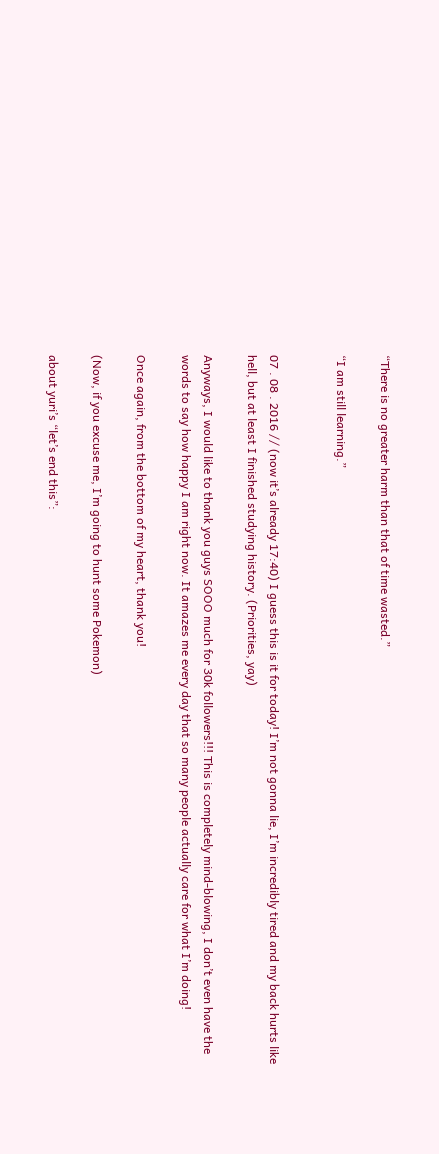“There is no greater harm than that of time wasted.”

“I am still learning.”


07 . 08 . 2016 // (now it’s already 17:40) I guess this is it for today! I’m not gonna lie, I’m incredibly tired and my back hurts like hell, but at least I finished studying history. (Priorities, yay)

Anyways, I would like to thank you guys SOOO much for 30k followers!!! This is completely mind-blowing, I don’t even have the words to say how happy I am right now. It amazes me every day that so many people actually care for what I’m doing!

Once again, from the bottom of my heart, thank you!

(Now, if you excuse me, I’m going to hunt some Pokemon)

about yuri’s “let’s end this”: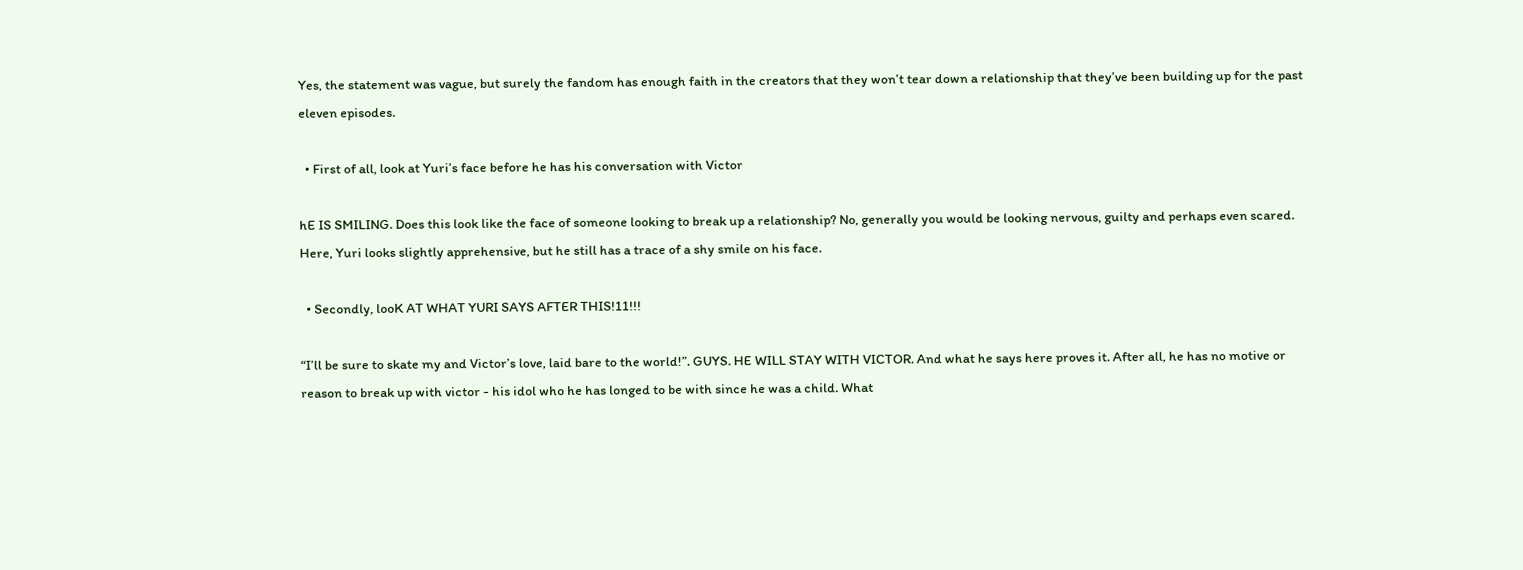Yes, the statement was vague, but surely the fandom has enough faith in the creators that they won’t tear down a relationship that they’ve been building up for the past eleven episodes.

  • First of all, look at Yuri’s face before he has his conversation with Victor

hE IS SMILING. Does this look like the face of someone looking to break up a relationship? No, generally you would be looking nervous, guilty and perhaps even scared. Here, Yuri looks slightly apprehensive, but he still has a trace of a shy smile on his face.

  • Secondly, looK AT WHAT YURI SAYS AFTER THIS!11!!!

“I’ll be sure to skate my and Victor’s love, laid bare to the world!”. GUYS. HE WILL STAY WITH VICTOR. And what he says here proves it. After all, he has no motive or reason to break up with victor - his idol who he has longed to be with since he was a child. What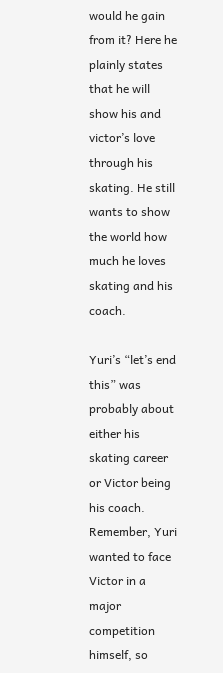would he gain from it? Here he plainly states that he will show his and victor’s love through his skating. He still wants to show the world how much he loves skating and his coach.

Yuri’s “let’s end this” was probably about either his skating career or Victor being his coach. Remember, Yuri wanted to face Victor in a major competition himself, so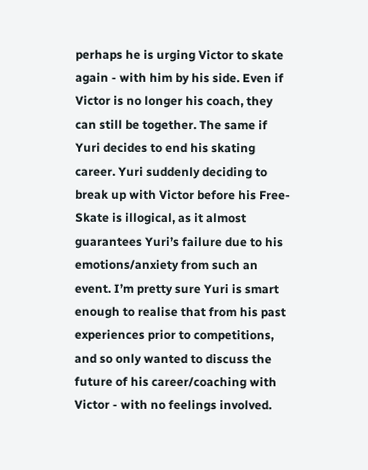perhaps he is urging Victor to skate again - with him by his side. Even if Victor is no longer his coach, they can still be together. The same if Yuri decides to end his skating career. Yuri suddenly deciding to break up with Victor before his Free-Skate is illogical, as it almost guarantees Yuri’s failure due to his emotions/anxiety from such an event. I’m pretty sure Yuri is smart enough to realise that from his past experiences prior to competitions, and so only wanted to discuss the future of his career/coaching with Victor - with no feelings involved.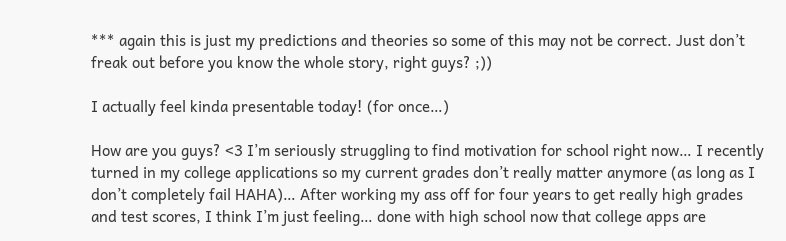*** again this is just my predictions and theories so some of this may not be correct. Just don’t freak out before you know the whole story, right guys? ;))

I actually feel kinda presentable today! (for once…)

How are you guys? <3 I’m seriously struggling to find motivation for school right now… I recently turned in my college applications so my current grades don’t really matter anymore (as long as I don’t completely fail HAHA)… After working my ass off for four years to get really high grades and test scores, I think I’m just feeling… done with high school now that college apps are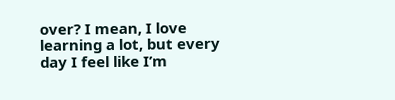over? I mean, I love learning a lot, but every day I feel like I’m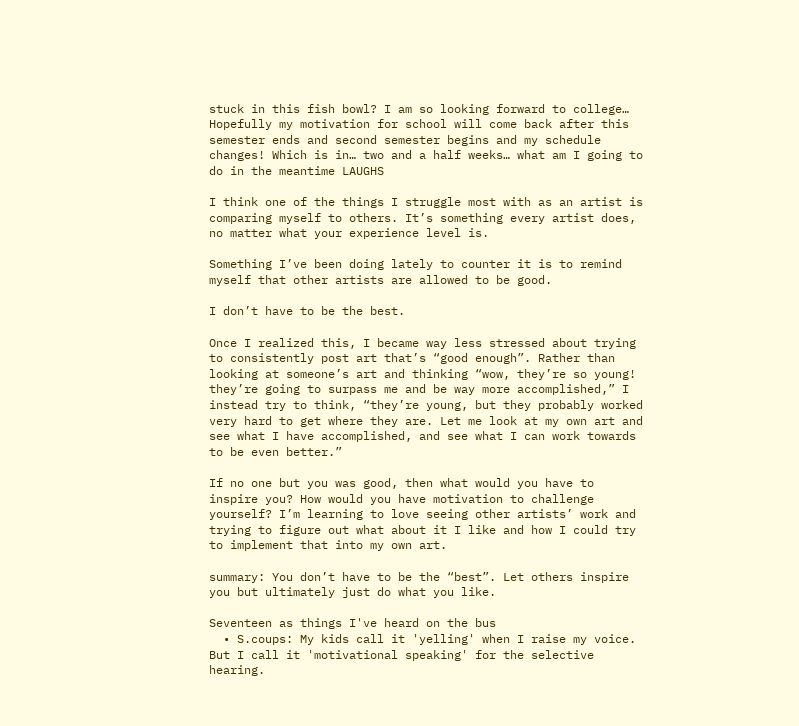stuck in this fish bowl? I am so looking forward to college… Hopefully my motivation for school will come back after this semester ends and second semester begins and my schedule changes! Which is in… two and a half weeks… what am I going to do in the meantime LAUGHS

I think one of the things I struggle most with as an artist is comparing myself to others. It’s something every artist does, no matter what your experience level is.

Something I’ve been doing lately to counter it is to remind myself that other artists are allowed to be good.

I don’t have to be the best.

Once I realized this, I became way less stressed about trying to consistently post art that’s “good enough”. Rather than looking at someone’s art and thinking “wow, they’re so young! they’re going to surpass me and be way more accomplished,” I instead try to think, “they’re young, but they probably worked very hard to get where they are. Let me look at my own art and see what I have accomplished, and see what I can work towards to be even better.”

If no one but you was good, then what would you have to inspire you? How would you have motivation to challenge yourself? I’m learning to love seeing other artists’ work and trying to figure out what about it I like and how I could try to implement that into my own art.

summary: You don’t have to be the “best”. Let others inspire you but ultimately just do what you like.

Seventeen as things I've heard on the bus
  • S.coups: My kids call it 'yelling' when I raise my voice. But I call it 'motivational speaking' for the selective hearing.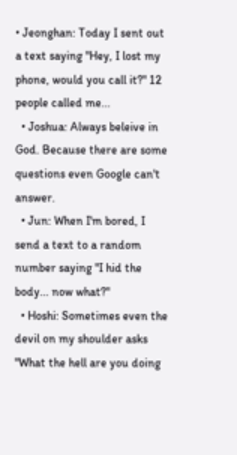• Jeonghan: Today I sent out a text saying "Hey, I lost my phone, would you call it?" 12 people called me...
  • Joshua: Always beleive in God. Because there are some questions even Google can't answer.
  • Jun: When I'm bored, I send a text to a random number saying "I hid the body... now what?"
  • Hoshi: Sometimes even the devil on my shoulder asks "What the hell are you doing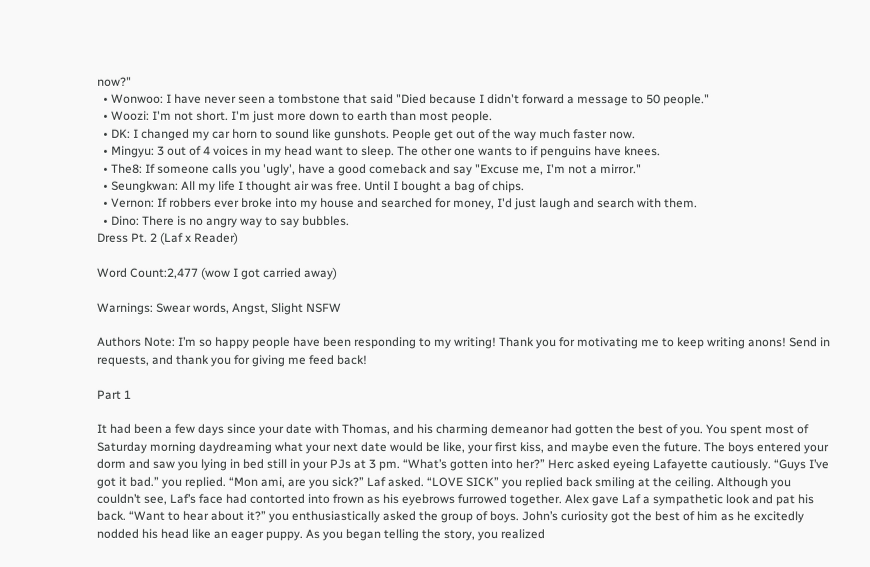now?"
  • Wonwoo: I have never seen a tombstone that said "Died because I didn't forward a message to 50 people."
  • Woozi: I'm not short. I'm just more down to earth than most people.
  • DK: I changed my car horn to sound like gunshots. People get out of the way much faster now.
  • Mingyu: 3 out of 4 voices in my head want to sleep. The other one wants to if penguins have knees.
  • The8: If someone calls you 'ugly', have a good comeback and say "Excuse me, I'm not a mirror."
  • Seungkwan: All my life I thought air was free. Until I bought a bag of chips.
  • Vernon: If robbers ever broke into my house and searched for money, I'd just laugh and search with them.
  • Dino: There is no angry way to say bubbles.
Dress Pt. 2 (Laf x Reader)

Word Count:2,477 (wow I got carried away)

Warnings: Swear words, Angst, Slight NSFW

Authors Note: I’m so happy people have been responding to my writing! Thank you for motivating me to keep writing anons! Send in requests, and thank you for giving me feed back!

Part 1

It had been a few days since your date with Thomas, and his charming demeanor had gotten the best of you. You spent most of Saturday morning daydreaming what your next date would be like, your first kiss, and maybe even the future. The boys entered your dorm and saw you lying in bed still in your PJs at 3 pm. “What’s gotten into her?” Herc asked eyeing Lafayette cautiously. “Guys I’ve got it bad.” you replied. “Mon ami, are you sick?” Laf asked. “LOVE SICK” you replied back smiling at the ceiling. Although you couldn’t see, Laf’s face had contorted into frown as his eyebrows furrowed together. Alex gave Laf a sympathetic look and pat his back. “Want to hear about it?” you enthusiastically asked the group of boys. John’s curiosity got the best of him as he excitedly nodded his head like an eager puppy. As you began telling the story, you realized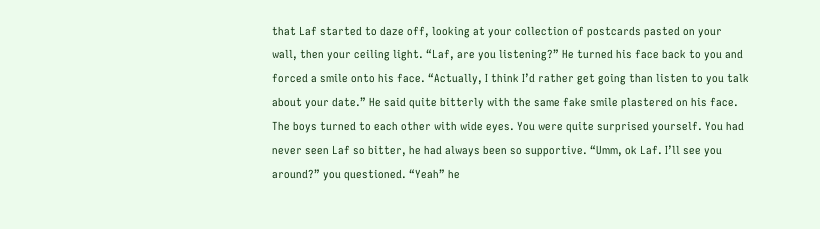that Laf started to daze off, looking at your collection of postcards pasted on your wall, then your ceiling light. “Laf, are you listening?” He turned his face back to you and forced a smile onto his face. “Actually, I think I’d rather get going than listen to you talk about your date.” He said quite bitterly with the same fake smile plastered on his face. The boys turned to each other with wide eyes. You were quite surprised yourself. You had never seen Laf so bitter, he had always been so supportive. “Umm, ok Laf. I’ll see you around?” you questioned. “Yeah” he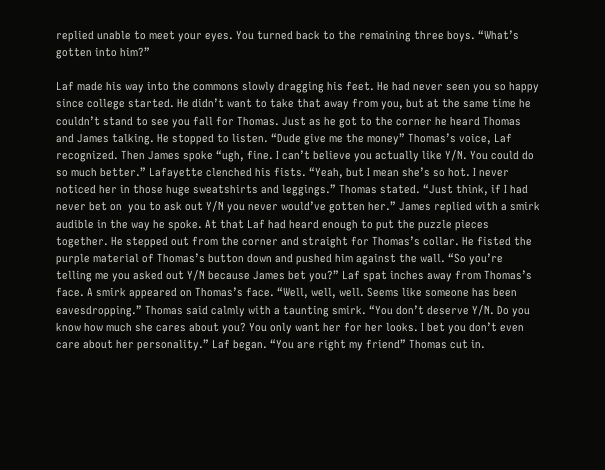replied unable to meet your eyes. You turned back to the remaining three boys. “What’s gotten into him?”

Laf made his way into the commons slowly dragging his feet. He had never seen you so happy since college started. He didn’t want to take that away from you, but at the same time he couldn’t stand to see you fall for Thomas. Just as he got to the corner he heard Thomas and James talking. He stopped to listen. “Dude give me the money” Thomas’s voice, Laf recognized. Then James spoke “ugh, fine. I can’t believe you actually like Y/N. You could do so much better.” Lafayette clenched his fists. “Yeah, but I mean she’s so hot. I never noticed her in those huge sweatshirts and leggings.” Thomas stated. “Just think, if I had never bet on  you to ask out Y/N you never would’ve gotten her.” James replied with a smirk audible in the way he spoke. At that Laf had heard enough to put the puzzle pieces together. He stepped out from the corner and straight for Thomas’s collar. He fisted the purple material of Thomas’s button down and pushed him against the wall. “So you’re telling me you asked out Y/N because James bet you?” Laf spat inches away from Thomas’s face. A smirk appeared on Thomas’s face. “Well, well, well. Seems like someone has been eavesdropping.” Thomas said calmly with a taunting smirk. “You don’t deserve Y/N. Do you know how much she cares about you? You only want her for her looks. I bet you don’t even care about her personality.” Laf began. “You are right my friend” Thomas cut in.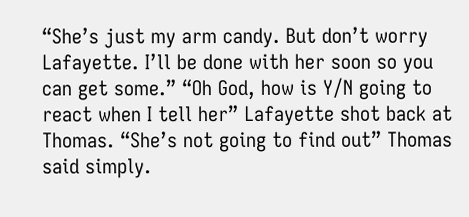“She’s just my arm candy. But don’t worry Lafayette. I’ll be done with her soon so you can get some.” “Oh God, how is Y/N going to react when I tell her” Lafayette shot back at Thomas. “She’s not going to find out” Thomas said simply.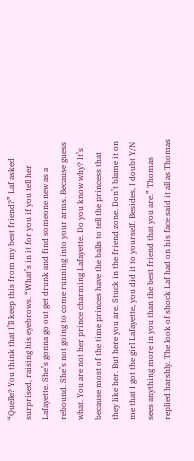“Quelle? You think that I’ll keep this from my best friend?” Laf asked surprised, raising his eyebrows. “What’s in it for you if you tell her Lafayette. She’s gonna go out get drunk and find someone new as a rebound. She’s not going to come running into your arms. Because guess what. You are not her prince charming Lafayette. Do you know why? It’s because most of the time princes have the balls to tell the princess that they like her. But here you are. Stuck in the friend zone. Don’t blame it on me that I got the girl Lafayette, you did it to yourself. Besides, I doubt Y/N sees anything more in you than the best friend that you are.” Thomas replied harshly. The look of shock Laf had on his face said it all as Thomas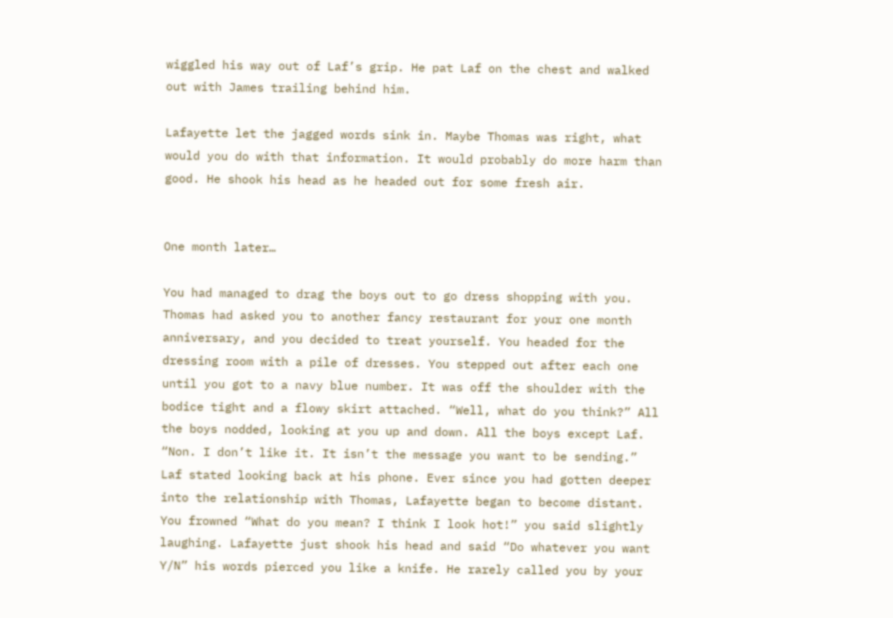wiggled his way out of Laf’s grip. He pat Laf on the chest and walked out with James trailing behind him.

Lafayette let the jagged words sink in. Maybe Thomas was right, what would you do with that information. It would probably do more harm than good. He shook his head as he headed out for some fresh air.


One month later…

You had managed to drag the boys out to go dress shopping with you. Thomas had asked you to another fancy restaurant for your one month anniversary, and you decided to treat yourself. You headed for the dressing room with a pile of dresses. You stepped out after each one until you got to a navy blue number. It was off the shoulder with the bodice tight and a flowy skirt attached. “Well, what do you think?” All the boys nodded, looking at you up and down. All the boys except Laf. “Non. I don’t like it. It isn’t the message you want to be sending.” Laf stated looking back at his phone. Ever since you had gotten deeper into the relationship with Thomas, Lafayette began to become distant. You frowned “What do you mean? I think I look hot!” you said slightly laughing. Lafayette just shook his head and said “Do whatever you want Y/N” his words pierced you like a knife. He rarely called you by your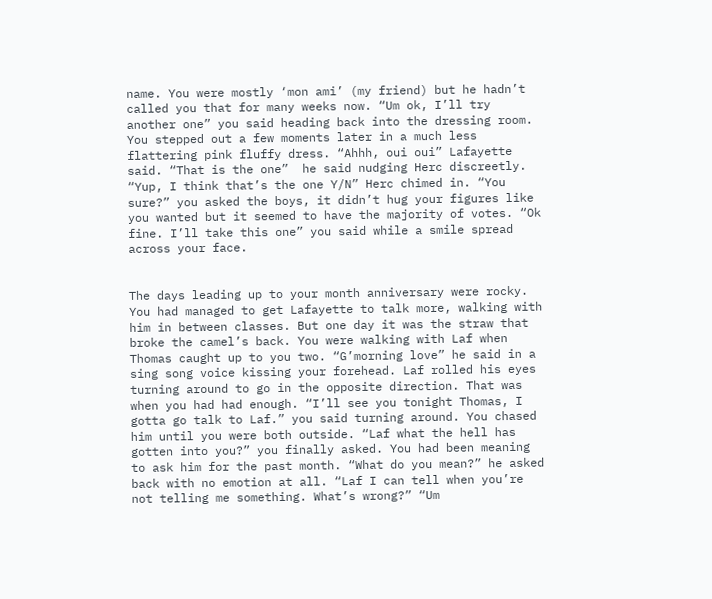name. You were mostly ‘mon ami’ (my friend) but he hadn’t called you that for many weeks now. “Um ok, I’ll try another one” you said heading back into the dressing room. You stepped out a few moments later in a much less flattering pink fluffy dress. “Ahhh, oui oui” Lafayette said. “That is the one”  he said nudging Herc discreetly. “Yup, I think that’s the one Y/N” Herc chimed in. “You sure?” you asked the boys, it didn’t hug your figures like you wanted but it seemed to have the majority of votes. “Ok fine. I’ll take this one” you said while a smile spread across your face.


The days leading up to your month anniversary were rocky. You had managed to get Lafayette to talk more, walking with him in between classes. But one day it was the straw that broke the camel’s back. You were walking with Laf when Thomas caught up to you two. “G’morning love” he said in a sing song voice kissing your forehead. Laf rolled his eyes turning around to go in the opposite direction. That was when you had had enough. “I’ll see you tonight Thomas, I gotta go talk to Laf.” you said turning around. You chased him until you were both outside. “Laf what the hell has gotten into you?” you finally asked. You had been meaning to ask him for the past month. “What do you mean?” he asked back with no emotion at all. “Laf I can tell when you’re not telling me something. What’s wrong?” “Um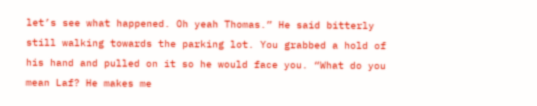let’s see what happened. Oh yeah Thomas.” He said bitterly still walking towards the parking lot. You grabbed a hold of his hand and pulled on it so he would face you. “What do you mean Laf? He makes me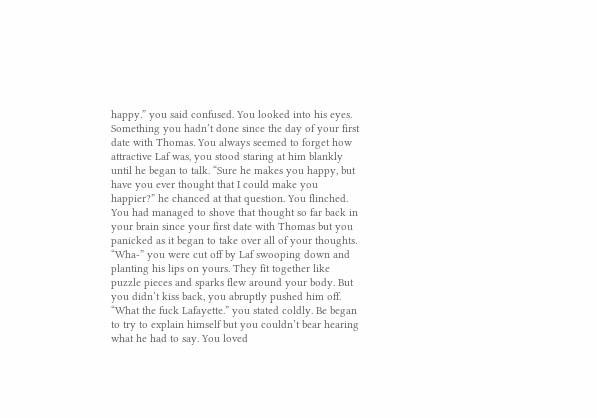happy.” you said confused. You looked into his eyes. Something you hadn’t done since the day of your first date with Thomas. You always seemed to forget how attractive Laf was, you stood staring at him blankly until he began to talk. “Sure he makes you happy, but have you ever thought that I could make you happier?” he chanced at that question. You flinched. You had managed to shove that thought so far back in your brain since your first date with Thomas but you panicked as it began to take over all of your thoughts. “Wha-” you were cut off by Laf swooping down and planting his lips on yours. They fit together like puzzle pieces and sparks flew around your body. But you didn’t kiss back, you abruptly pushed him off. “What the fuck Lafayette.” you stated coldly. Be began to try to explain himself but you couldn’t bear hearing what he had to say. You loved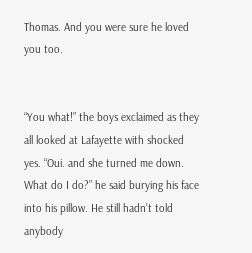Thomas. And you were sure he loved you too.


“You what!” the boys exclaimed as they all looked at Lafayette with shocked yes. “Oui. and she turned me down. What do I do?” he said burying his face into his pillow. He still hadn’t told anybody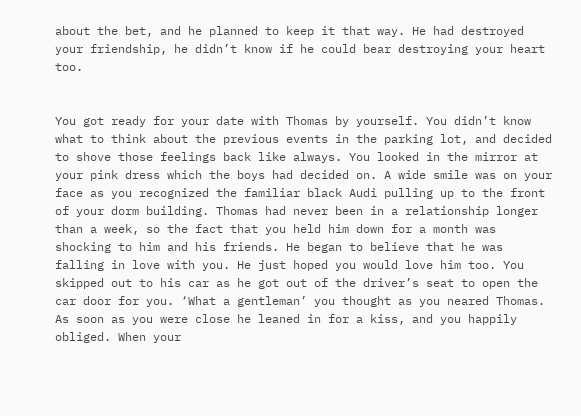about the bet, and he planned to keep it that way. He had destroyed your friendship, he didn’t know if he could bear destroying your heart too.


You got ready for your date with Thomas by yourself. You didn’t know what to think about the previous events in the parking lot, and decided to shove those feelings back like always. You looked in the mirror at your pink dress which the boys had decided on. A wide smile was on your face as you recognized the familiar black Audi pulling up to the front of your dorm building. Thomas had never been in a relationship longer than a week, so the fact that you held him down for a month was shocking to him and his friends. He began to believe that he was falling in love with you. He just hoped you would love him too. You skipped out to his car as he got out of the driver’s seat to open the car door for you. ‘What a gentleman’ you thought as you neared Thomas. As soon as you were close he leaned in for a kiss, and you happily obliged. When your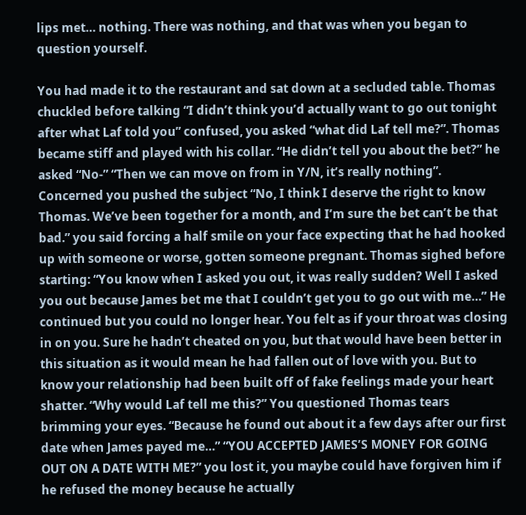lips met… nothing. There was nothing, and that was when you began to question yourself.

You had made it to the restaurant and sat down at a secluded table. Thomas chuckled before talking “I didn’t think you’d actually want to go out tonight after what Laf told you” confused, you asked “what did Laf tell me?”. Thomas became stiff and played with his collar. “He didn’t tell you about the bet?” he asked “No-” “Then we can move on from in Y/N, it’s really nothing”. Concerned you pushed the subject “No, I think I deserve the right to know Thomas. We’ve been together for a month, and I’m sure the bet can’t be that bad.” you said forcing a half smile on your face expecting that he had hooked up with someone or worse, gotten someone pregnant. Thomas sighed before starting: “You know when I asked you out, it was really sudden? Well I asked you out because James bet me that I couldn’t get you to go out with me…” He continued but you could no longer hear. You felt as if your throat was closing in on you. Sure he hadn’t cheated on you, but that would have been better in this situation as it would mean he had fallen out of love with you. But to know your relationship had been built off of fake feelings made your heart shatter. “Why would Laf tell me this?” You questioned Thomas tears brimming your eyes. “Because he found out about it a few days after our first date when James payed me…” “YOU ACCEPTED JAMES’S MONEY FOR GOING OUT ON A DATE WITH ME?” you lost it, you maybe could have forgiven him if he refused the money because he actually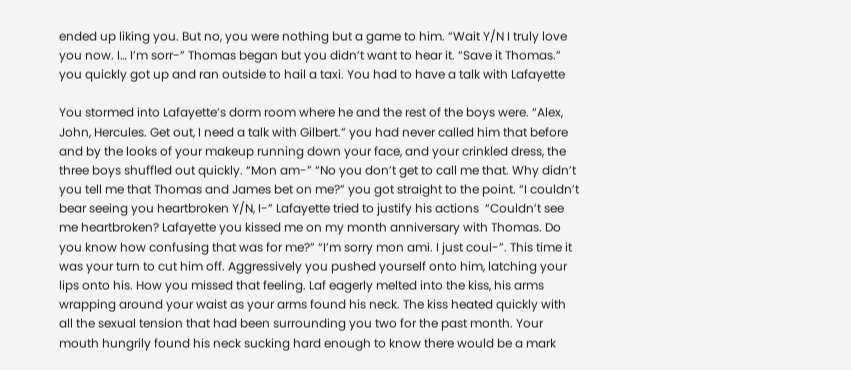ended up liking you. But no, you were nothing but a game to him. “Wait Y/N I truly love you now. I… I’m sorr-” Thomas began but you didn’t want to hear it. “Save it Thomas.” you quickly got up and ran outside to hail a taxi. You had to have a talk with Lafayette

You stormed into Lafayette’s dorm room where he and the rest of the boys were. “Alex, John, Hercules. Get out, I need a talk with Gilbert.” you had never called him that before and by the looks of your makeup running down your face, and your crinkled dress, the three boys shuffled out quickly. “Mon am-” “No you don’t get to call me that. Why didn’t you tell me that Thomas and James bet on me?” you got straight to the point. “I couldn’t bear seeing you heartbroken Y/N, I-” Lafayette tried to justify his actions  “Couldn’t see me heartbroken? Lafayette you kissed me on my month anniversary with Thomas. Do you know how confusing that was for me?” “I’m sorry mon ami. I just coul-”. This time it was your turn to cut him off. Aggressively you pushed yourself onto him, latching your lips onto his. How you missed that feeling. Laf eagerly melted into the kiss, his arms wrapping around your waist as your arms found his neck. The kiss heated quickly with all the sexual tension that had been surrounding you two for the past month. Your mouth hungrily found his neck sucking hard enough to know there would be a mark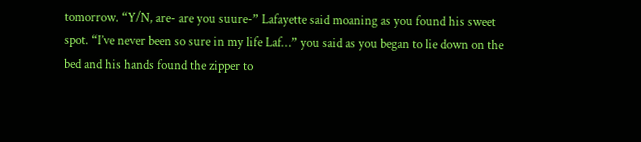tomorrow. “Y/N, are- are you suure-” Lafayette said moaning as you found his sweet spot. “I’ve never been so sure in my life Laf…” you said as you began to lie down on the bed and his hands found the zipper to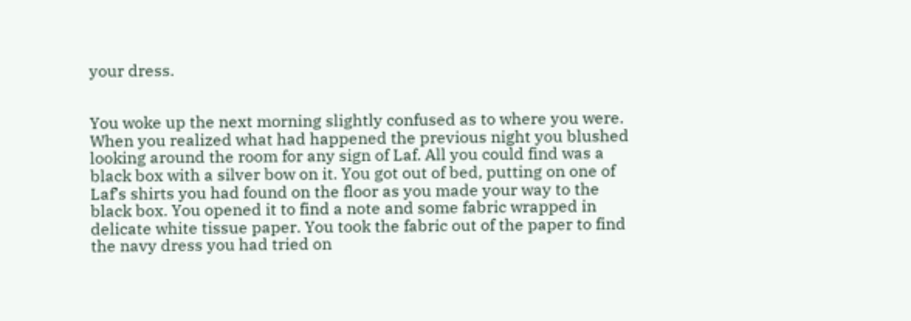your dress.


You woke up the next morning slightly confused as to where you were. When you realized what had happened the previous night you blushed looking around the room for any sign of Laf. All you could find was a black box with a silver bow on it. You got out of bed, putting on one of Laf’s shirts you had found on the floor as you made your way to the black box. You opened it to find a note and some fabric wrapped in delicate white tissue paper. You took the fabric out of the paper to find the navy dress you had tried on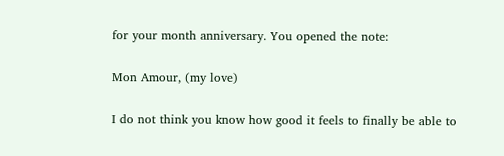for your month anniversary. You opened the note:

Mon Amour, (my love)

I do not think you know how good it feels to finally be able to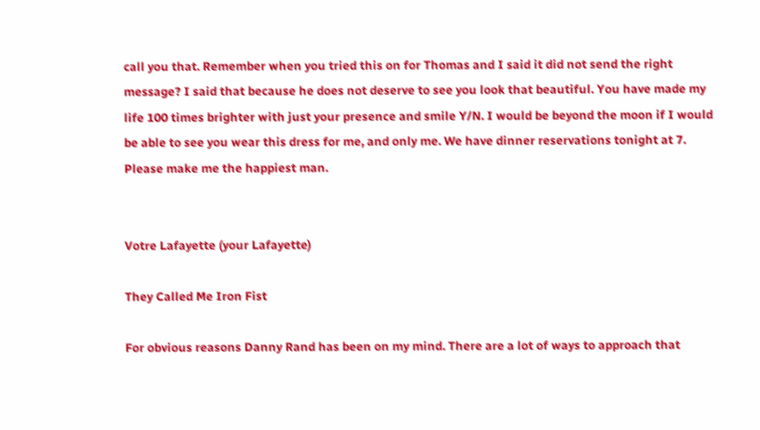call you that. Remember when you tried this on for Thomas and I said it did not send the right message? I said that because he does not deserve to see you look that beautiful. You have made my life 100 times brighter with just your presence and smile Y/N. I would be beyond the moon if I would be able to see you wear this dress for me, and only me. We have dinner reservations tonight at 7. Please make me the happiest man.


Votre Lafayette (your Lafayette)

They Called Me Iron Fist

For obvious reasons Danny Rand has been on my mind. There are a lot of ways to approach that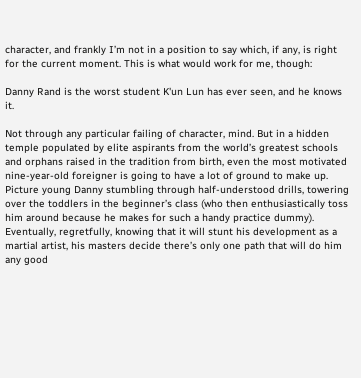character, and frankly I’m not in a position to say which, if any, is right for the current moment. This is what would work for me, though:

Danny Rand is the worst student K'un Lun has ever seen, and he knows it.

Not through any particular failing of character, mind. But in a hidden temple populated by elite aspirants from the world’s greatest schools and orphans raised in the tradition from birth, even the most motivated nine-year-old foreigner is going to have a lot of ground to make up. Picture young Danny stumbling through half-understood drills, towering over the toddlers in the beginner’s class (who then enthusiastically toss him around because he makes for such a handy practice dummy). Eventually, regretfully, knowing that it will stunt his development as a martial artist, his masters decide there’s only one path that will do him any good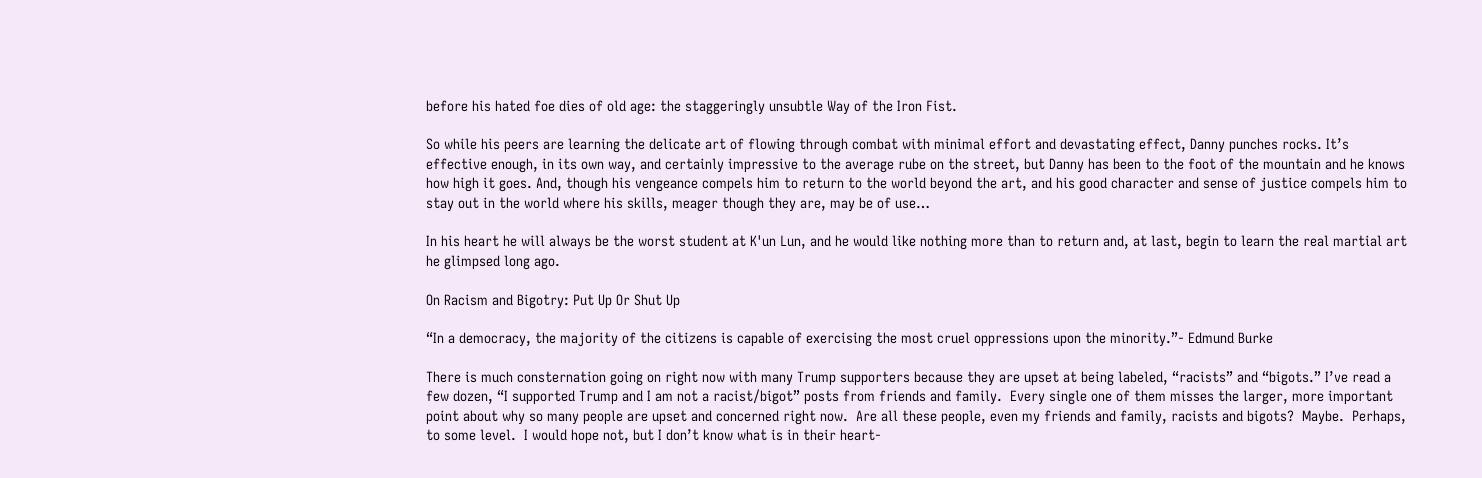before his hated foe dies of old age: the staggeringly unsubtle Way of the Iron Fist.

So while his peers are learning the delicate art of flowing through combat with minimal effort and devastating effect, Danny punches rocks. It’s effective enough, in its own way, and certainly impressive to the average rube on the street, but Danny has been to the foot of the mountain and he knows how high it goes. And, though his vengeance compels him to return to the world beyond the art, and his good character and sense of justice compels him to stay out in the world where his skills, meager though they are, may be of use…

In his heart he will always be the worst student at K'un Lun, and he would like nothing more than to return and, at last, begin to learn the real martial art he glimpsed long ago.

On Racism and Bigotry: Put Up Or Shut Up

“In a democracy, the majority of the citizens is capable of exercising the most cruel oppressions upon the minority.”- Edmund Burke

There is much consternation going on right now with many Trump supporters because they are upset at being labeled, “racists” and “bigots.” I’ve read a few dozen, “I supported Trump and I am not a racist/bigot” posts from friends and family.  Every single one of them misses the larger, more important point about why so many people are upset and concerned right now.  Are all these people, even my friends and family, racists and bigots?  Maybe.  Perhaps, to some level.  I would hope not, but I don’t know what is in their heart-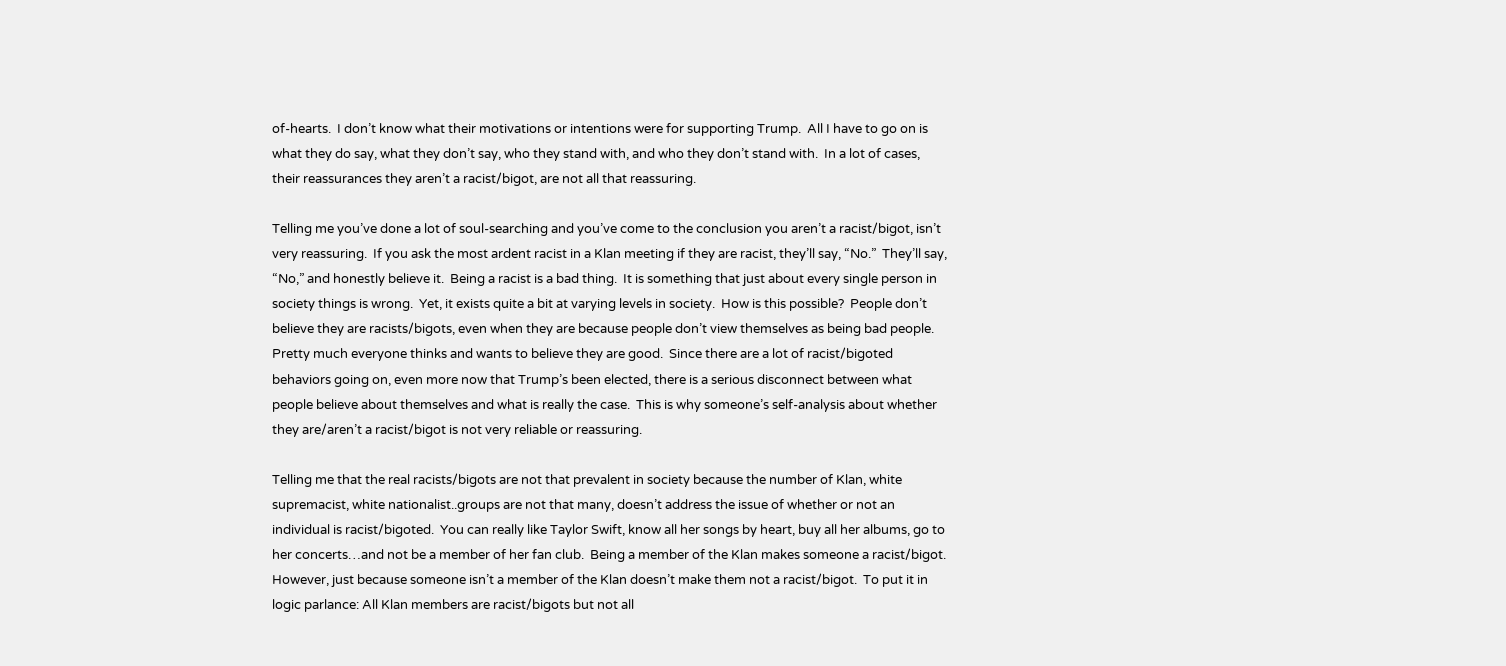of-hearts.  I don’t know what their motivations or intentions were for supporting Trump.  All I have to go on is what they do say, what they don’t say, who they stand with, and who they don’t stand with.  In a lot of cases, their reassurances they aren’t a racist/bigot, are not all that reassuring.

Telling me you’ve done a lot of soul-searching and you’ve come to the conclusion you aren’t a racist/bigot, isn’t very reassuring.  If you ask the most ardent racist in a Klan meeting if they are racist, they’ll say, “No.”  They’ll say, “No,” and honestly believe it.  Being a racist is a bad thing.  It is something that just about every single person in society things is wrong.  Yet, it exists quite a bit at varying levels in society.  How is this possible?  People don’t believe they are racists/bigots, even when they are because people don’t view themselves as being bad people.  Pretty much everyone thinks and wants to believe they are good.  Since there are a lot of racist/bigoted behaviors going on, even more now that Trump’s been elected, there is a serious disconnect between what people believe about themselves and what is really the case.  This is why someone’s self-analysis about whether they are/aren’t a racist/bigot is not very reliable or reassuring.

Telling me that the real racists/bigots are not that prevalent in society because the number of Klan, white supremacist, white nationalist..groups are not that many, doesn’t address the issue of whether or not an individual is racist/bigoted.  You can really like Taylor Swift, know all her songs by heart, buy all her albums, go to her concerts…and not be a member of her fan club.  Being a member of the Klan makes someone a racist/bigot.  However, just because someone isn’t a member of the Klan doesn’t make them not a racist/bigot.  To put it in logic parlance: All Klan members are racist/bigots but not all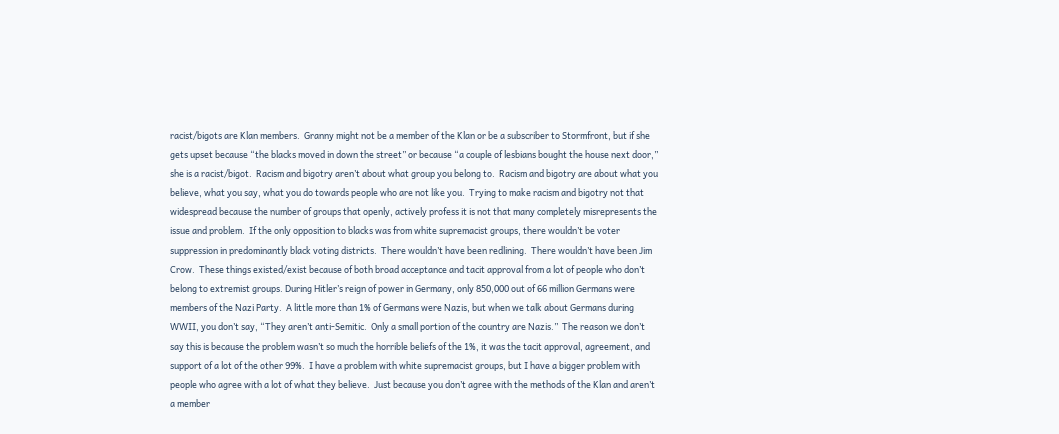racist/bigots are Klan members.  Granny might not be a member of the Klan or be a subscriber to Stormfront, but if she gets upset because “the blacks moved in down the street” or because “a couple of lesbians bought the house next door,” she is a racist/bigot.  Racism and bigotry aren’t about what group you belong to.  Racism and bigotry are about what you believe, what you say, what you do towards people who are not like you.  Trying to make racism and bigotry not that widespread because the number of groups that openly, actively profess it is not that many completely misrepresents the issue and problem.  If the only opposition to blacks was from white supremacist groups, there wouldn’t be voter suppression in predominantly black voting districts.  There wouldn’t have been redlining.  There wouldn’t have been Jim Crow.  These things existed/exist because of both broad acceptance and tacit approval from a lot of people who don’t belong to extremist groups. During Hitler’s reign of power in Germany, only 850,000 out of 66 million Germans were members of the Nazi Party.  A little more than 1% of Germans were Nazis, but when we talk about Germans during WWII, you don’t say, “They aren’t anti-Semitic.  Only a small portion of the country are Nazis.”  The reason we don’t say this is because the problem wasn’t so much the horrible beliefs of the 1%, it was the tacit approval, agreement, and support of a lot of the other 99%.  I have a problem with white supremacist groups, but I have a bigger problem with people who agree with a lot of what they believe.  Just because you don’t agree with the methods of the Klan and aren’t a member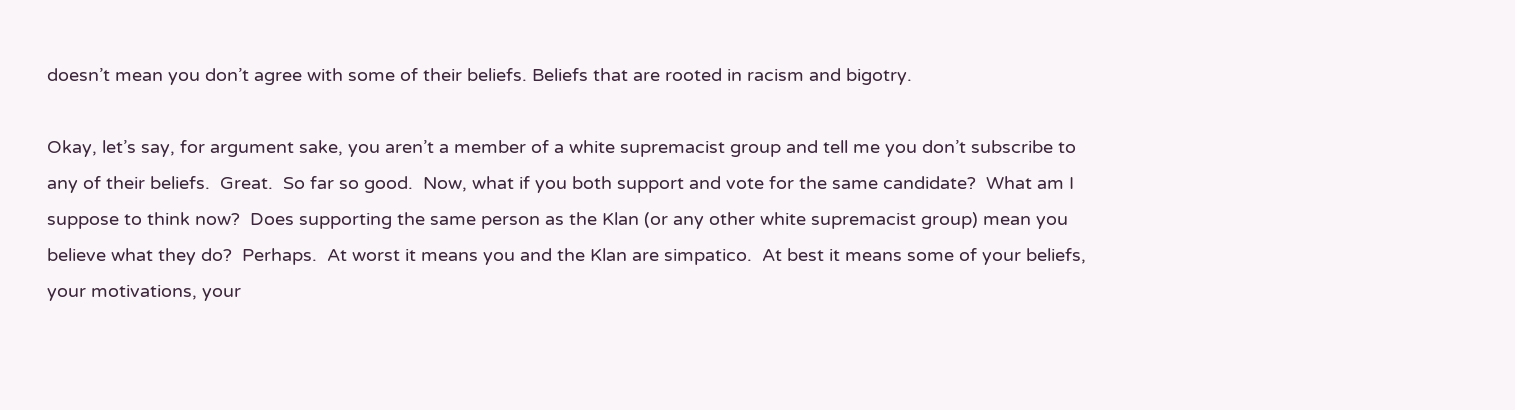doesn’t mean you don’t agree with some of their beliefs. Beliefs that are rooted in racism and bigotry.

Okay, let’s say, for argument sake, you aren’t a member of a white supremacist group and tell me you don’t subscribe to any of their beliefs.  Great.  So far so good.  Now, what if you both support and vote for the same candidate?  What am I suppose to think now?  Does supporting the same person as the Klan (or any other white supremacist group) mean you believe what they do?  Perhaps.  At worst it means you and the Klan are simpatico.  At best it means some of your beliefs, your motivations, your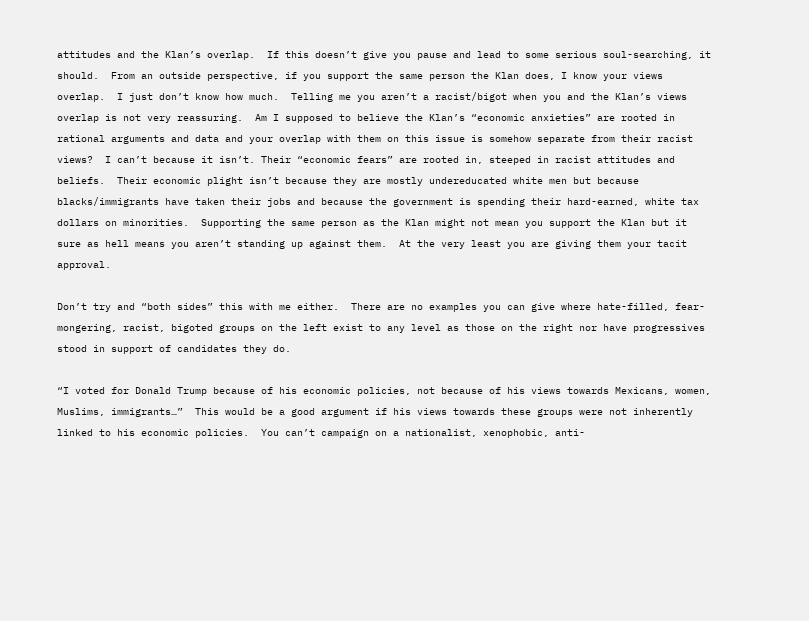attitudes and the Klan’s overlap.  If this doesn’t give you pause and lead to some serious soul-searching, it should.  From an outside perspective, if you support the same person the Klan does, I know your views overlap.  I just don’t know how much.  Telling me you aren’t a racist/bigot when you and the Klan’s views overlap is not very reassuring.  Am I supposed to believe the Klan’s “economic anxieties” are rooted in rational arguments and data and your overlap with them on this issue is somehow separate from their racist views?  I can’t because it isn’t. Their “economic fears” are rooted in, steeped in racist attitudes and beliefs.  Their economic plight isn’t because they are mostly undereducated white men but because blacks/immigrants have taken their jobs and because the government is spending their hard-earned, white tax dollars on minorities.  Supporting the same person as the Klan might not mean you support the Klan but it sure as hell means you aren’t standing up against them.  At the very least you are giving them your tacit approval.

Don’t try and “both sides” this with me either.  There are no examples you can give where hate-filled, fear-mongering, racist, bigoted groups on the left exist to any level as those on the right nor have progressives stood in support of candidates they do.

“I voted for Donald Trump because of his economic policies, not because of his views towards Mexicans, women, Muslims, immigrants…”  This would be a good argument if his views towards these groups were not inherently linked to his economic policies.  You can’t campaign on a nationalist, xenophobic, anti-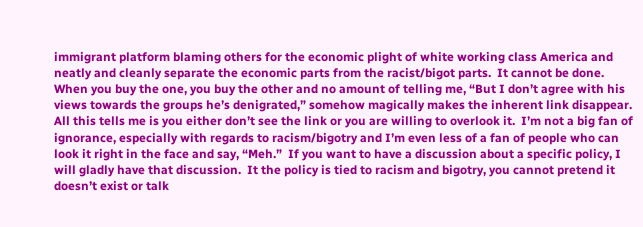immigrant platform blaming others for the economic plight of white working class America and neatly and cleanly separate the economic parts from the racist/bigot parts.  It cannot be done.  When you buy the one, you buy the other and no amount of telling me, “But I don’t agree with his views towards the groups he’s denigrated,” somehow magically makes the inherent link disappear.  All this tells me is you either don’t see the link or you are willing to overlook it.  I’m not a big fan of ignorance, especially with regards to racism/bigotry and I’m even less of a fan of people who can look it right in the face and say, “Meh.”  If you want to have a discussion about a specific policy, I will gladly have that discussion.  It the policy is tied to racism and bigotry, you cannot pretend it doesn’t exist or talk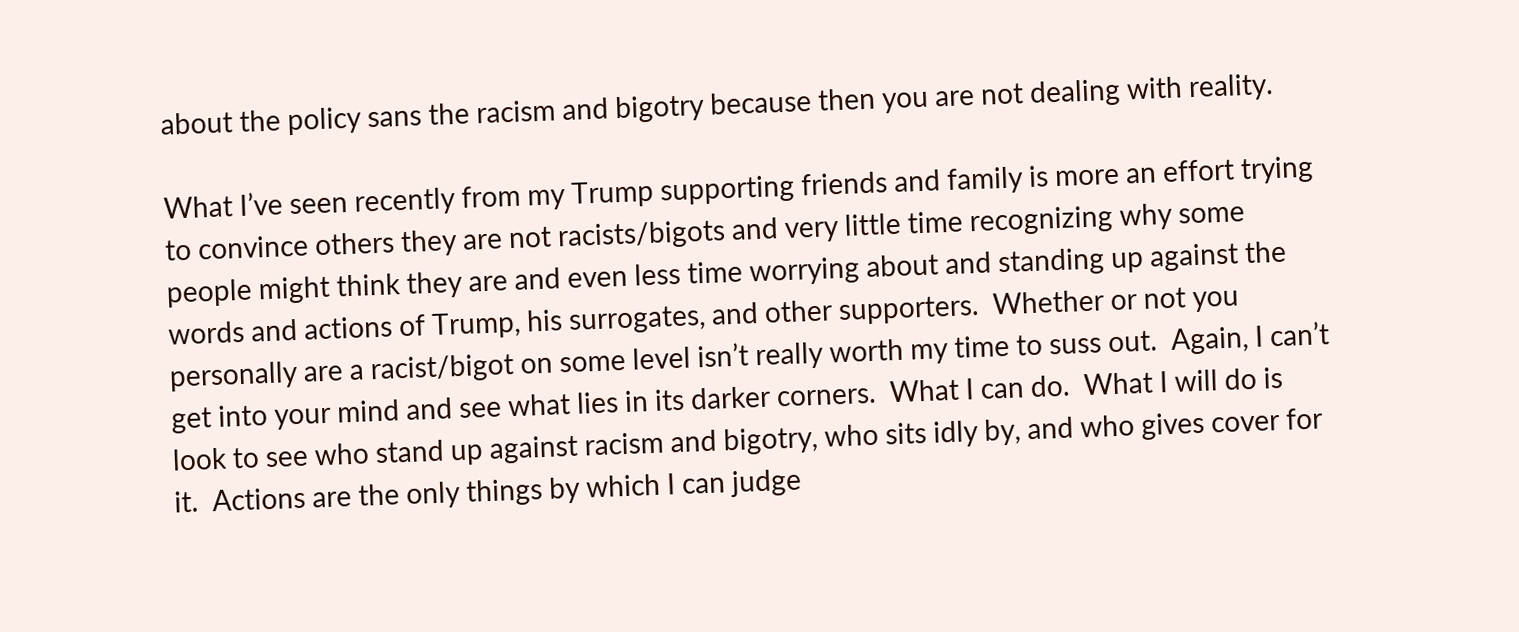about the policy sans the racism and bigotry because then you are not dealing with reality.

What I’ve seen recently from my Trump supporting friends and family is more an effort trying to convince others they are not racists/bigots and very little time recognizing why some people might think they are and even less time worrying about and standing up against the words and actions of Trump, his surrogates, and other supporters.  Whether or not you personally are a racist/bigot on some level isn’t really worth my time to suss out.  Again, I can’t get into your mind and see what lies in its darker corners.  What I can do.  What I will do is look to see who stand up against racism and bigotry, who sits idly by, and who gives cover for it.  Actions are the only things by which I can judge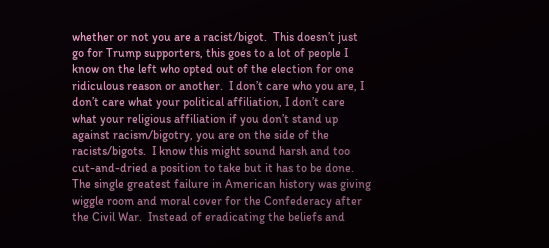whether or not you are a racist/bigot.  This doesn’t just go for Trump supporters, this goes to a lot of people I know on the left who opted out of the election for one ridiculous reason or another.  I don’t care who you are, I don’t care what your political affiliation, I don’t care what your religious affiliation if you don’t stand up against racism/bigotry, you are on the side of the racists/bigots.  I know this might sound harsh and too cut-and-dried a position to take but it has to be done.  The single greatest failure in American history was giving wiggle room and moral cover for the Confederacy after the Civil War.  Instead of eradicating the beliefs and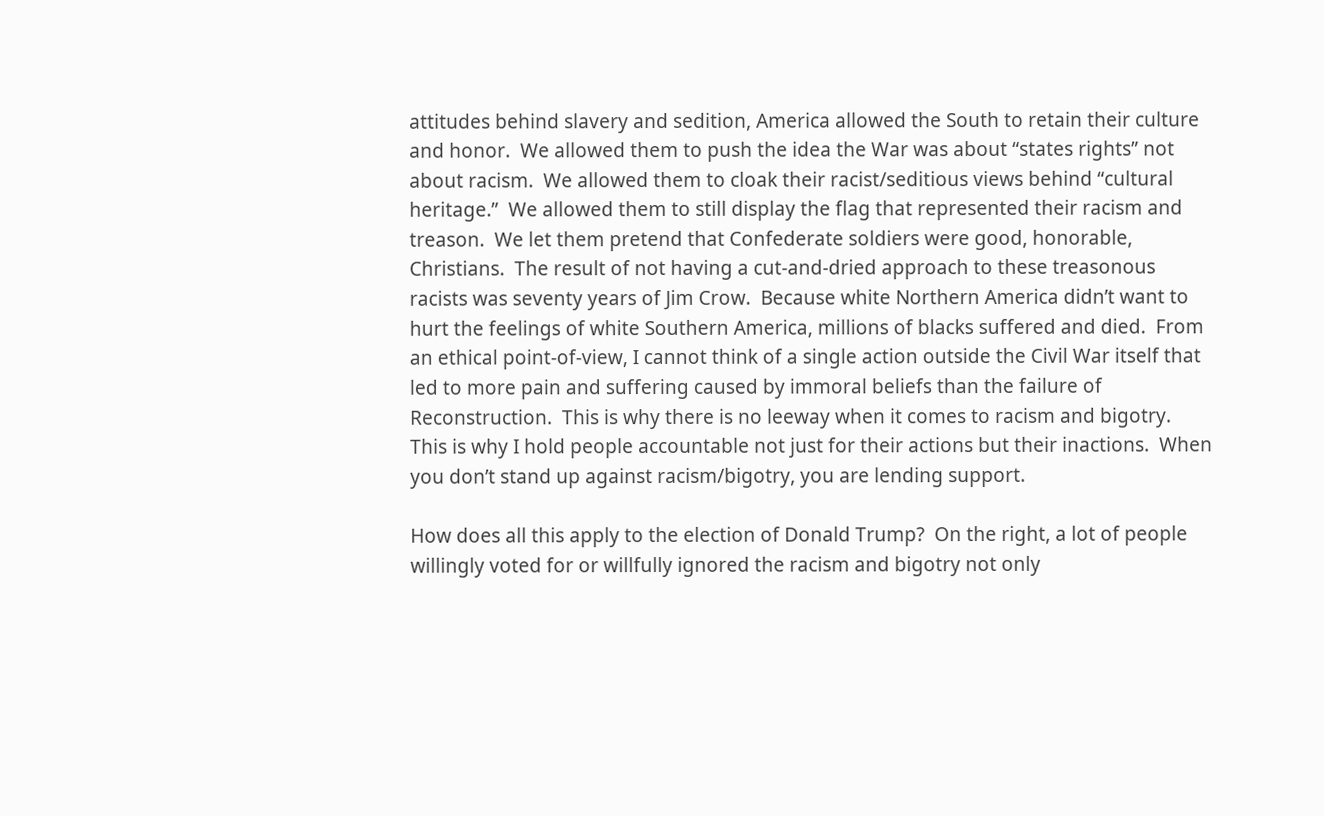attitudes behind slavery and sedition, America allowed the South to retain their culture and honor.  We allowed them to push the idea the War was about “states rights” not about racism.  We allowed them to cloak their racist/seditious views behind “cultural heritage.”  We allowed them to still display the flag that represented their racism and treason.  We let them pretend that Confederate soldiers were good, honorable, Christians.  The result of not having a cut-and-dried approach to these treasonous racists was seventy years of Jim Crow.  Because white Northern America didn’t want to hurt the feelings of white Southern America, millions of blacks suffered and died.  From an ethical point-of-view, I cannot think of a single action outside the Civil War itself that led to more pain and suffering caused by immoral beliefs than the failure of Reconstruction.  This is why there is no leeway when it comes to racism and bigotry.  This is why I hold people accountable not just for their actions but their inactions.  When you don’t stand up against racism/bigotry, you are lending support.

How does all this apply to the election of Donald Trump?  On the right, a lot of people willingly voted for or willfully ignored the racism and bigotry not only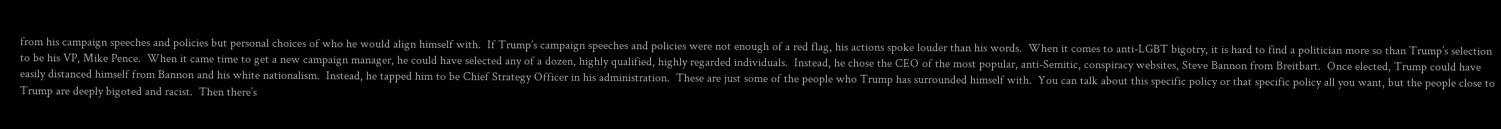from his campaign speeches and policies but personal choices of who he would align himself with.  If Trump’s campaign speeches and policies were not enough of a red flag, his actions spoke louder than his words.  When it comes to anti-LGBT bigotry, it is hard to find a politician more so than Trump’s selection to be his VP, Mike Pence.  When it came time to get a new campaign manager, he could have selected any of a dozen, highly qualified, highly regarded individuals.  Instead, he chose the CEO of the most popular, anti-Semitic, conspiracy websites, Steve Bannon from Breitbart.  Once elected, Trump could have easily distanced himself from Bannon and his white nationalism.  Instead, he tapped him to be Chief Strategy Officer in his administration.  These are just some of the people who Trump has surrounded himself with.  You can talk about this specific policy or that specific policy all you want, but the people close to Trump are deeply bigoted and racist.  Then there’s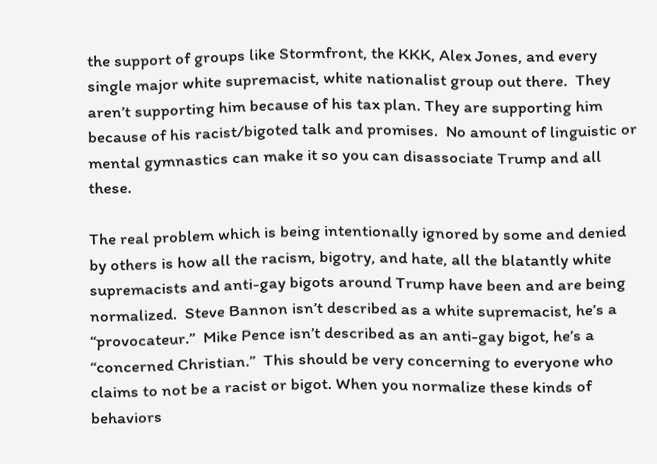the support of groups like Stormfront, the KKK, Alex Jones, and every single major white supremacist, white nationalist group out there.  They aren’t supporting him because of his tax plan. They are supporting him because of his racist/bigoted talk and promises.  No amount of linguistic or mental gymnastics can make it so you can disassociate Trump and all these.

The real problem which is being intentionally ignored by some and denied by others is how all the racism, bigotry, and hate, all the blatantly white supremacists and anti-gay bigots around Trump have been and are being normalized.  Steve Bannon isn’t described as a white supremacist, he’s a “provocateur.”  Mike Pence isn’t described as an anti-gay bigot, he’s a “concerned Christian.”  This should be very concerning to everyone who claims to not be a racist or bigot. When you normalize these kinds of behaviors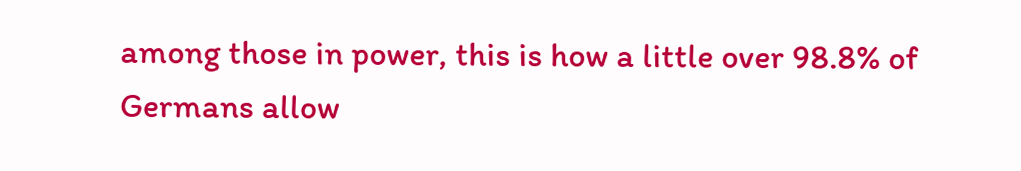among those in power, this is how a little over 98.8% of Germans allow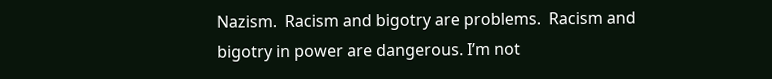Nazism.  Racism and bigotry are problems.  Racism and bigotry in power are dangerous. I’m not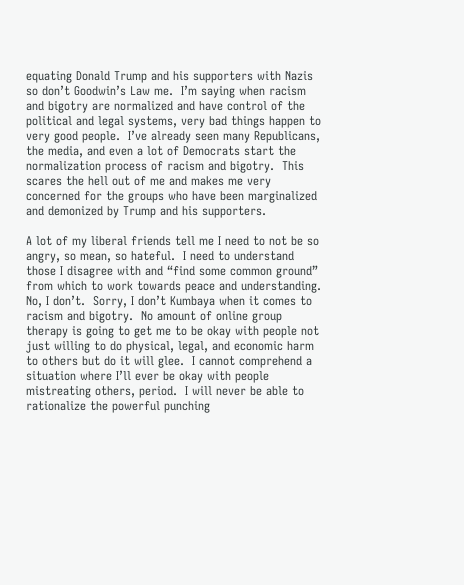equating Donald Trump and his supporters with Nazis so don’t Goodwin’s Law me.  I’m saying when racism and bigotry are normalized and have control of the political and legal systems, very bad things happen to very good people.  I’ve already seen many Republicans, the media, and even a lot of Democrats start the normalization process of racism and bigotry.  This scares the hell out of me and makes me very concerned for the groups who have been marginalized and demonized by Trump and his supporters.

A lot of my liberal friends tell me I need to not be so angry, so mean, so hateful.  I need to understand those I disagree with and “find some common ground” from which to work towards peace and understanding.  No, I don’t.  Sorry, I don’t Kumbaya when it comes to racism and bigotry.  No amount of online group therapy is going to get me to be okay with people not just willing to do physical, legal, and economic harm to others but do it will glee.  I cannot comprehend a situation where I’ll ever be okay with people mistreating others, period.  I will never be able to rationalize the powerful punching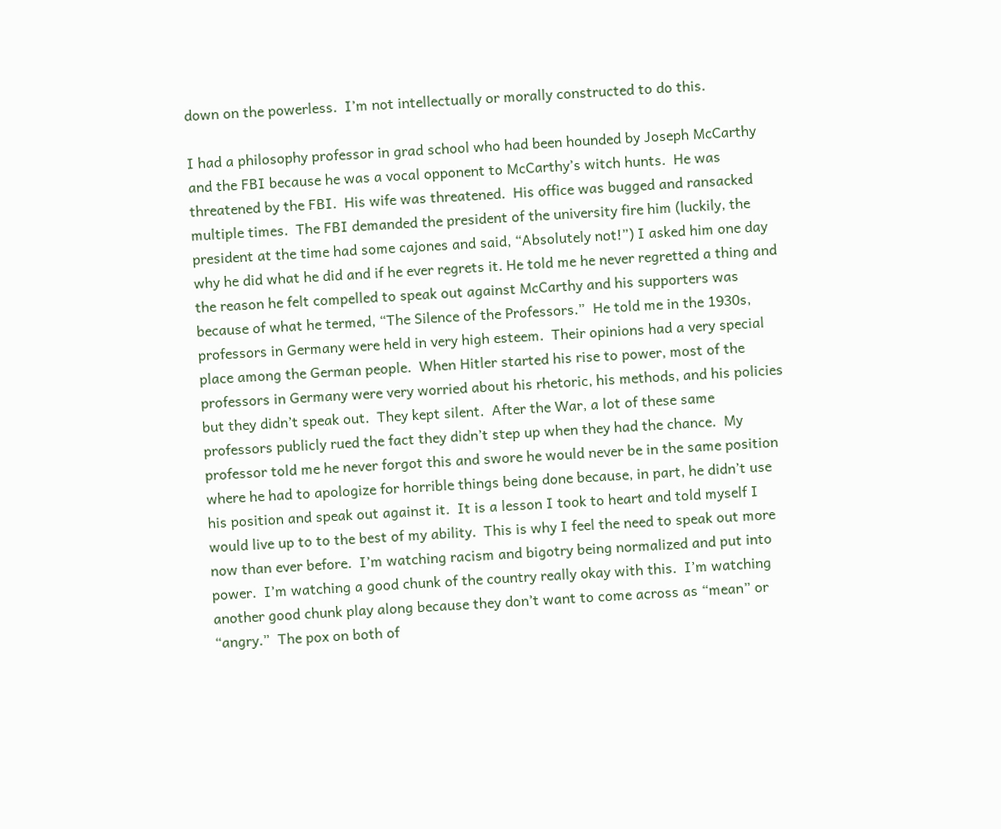down on the powerless.  I’m not intellectually or morally constructed to do this.

I had a philosophy professor in grad school who had been hounded by Joseph McCarthy and the FBI because he was a vocal opponent to McCarthy’s witch hunts.  He was threatened by the FBI.  His wife was threatened.  His office was bugged and ransacked multiple times.  The FBI demanded the president of the university fire him (luckily, the president at the time had some cajones and said, “Absolutely not!”) I asked him one day why he did what he did and if he ever regrets it. He told me he never regretted a thing and the reason he felt compelled to speak out against McCarthy and his supporters was because of what he termed, “The Silence of the Professors.”  He told me in the 1930s, professors in Germany were held in very high esteem.  Their opinions had a very special place among the German people.  When Hitler started his rise to power, most of the professors in Germany were very worried about his rhetoric, his methods, and his policies but they didn’t speak out.  They kept silent.  After the War, a lot of these same professors publicly rued the fact they didn’t step up when they had the chance.  My professor told me he never forgot this and swore he would never be in the same position where he had to apologize for horrible things being done because, in part, he didn’t use his position and speak out against it.  It is a lesson I took to heart and told myself I would live up to to the best of my ability.  This is why I feel the need to speak out more now than ever before.  I’m watching racism and bigotry being normalized and put into power.  I’m watching a good chunk of the country really okay with this.  I’m watching another good chunk play along because they don’t want to come across as “mean” or “angry.”  The pox on both of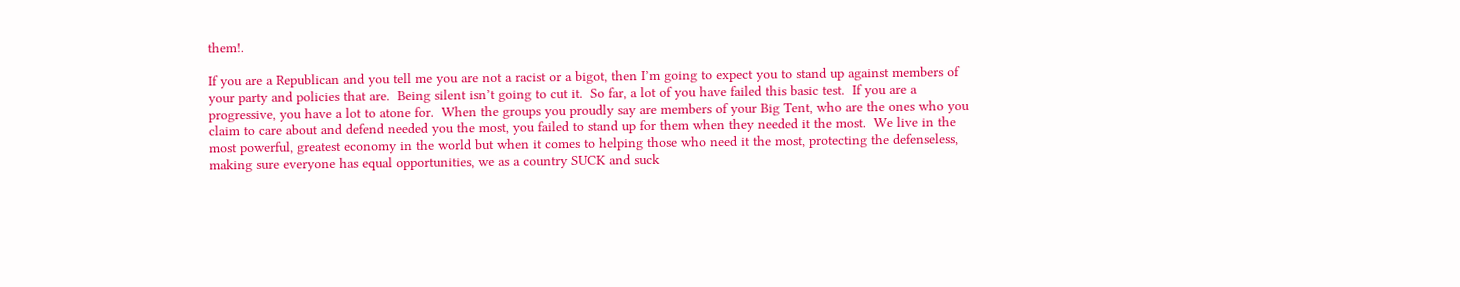them!.

If you are a Republican and you tell me you are not a racist or a bigot, then I’m going to expect you to stand up against members of your party and policies that are.  Being silent isn’t going to cut it.  So far, a lot of you have failed this basic test.  If you are a progressive, you have a lot to atone for.  When the groups you proudly say are members of your Big Tent, who are the ones who you claim to care about and defend needed you the most, you failed to stand up for them when they needed it the most.  We live in the most powerful, greatest economy in the world but when it comes to helping those who need it the most, protecting the defenseless, making sure everyone has equal opportunities, we as a country SUCK and suck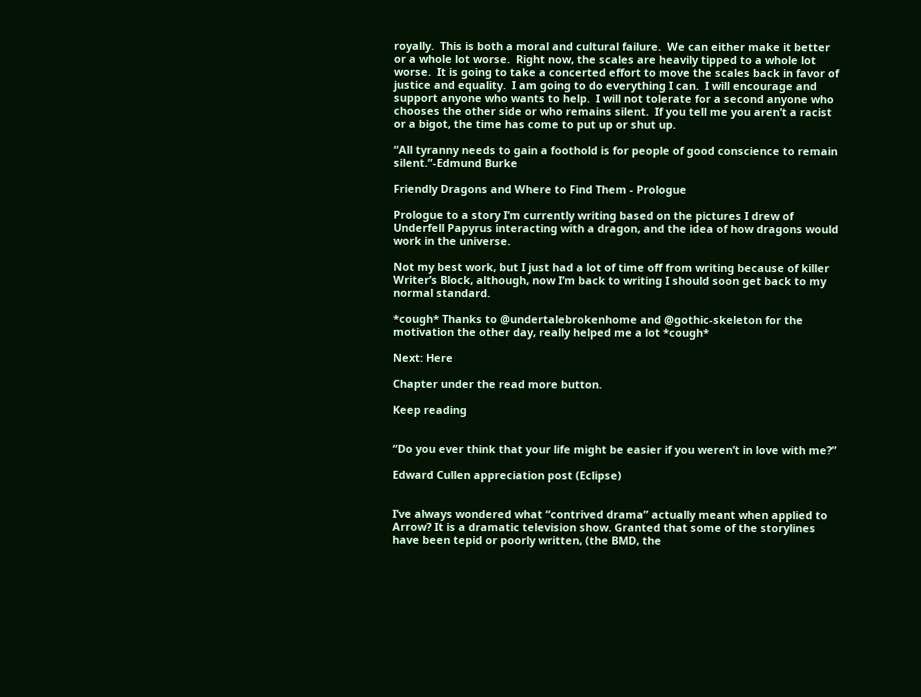royally.  This is both a moral and cultural failure.  We can either make it better or a whole lot worse.  Right now, the scales are heavily tipped to a whole lot worse.  It is going to take a concerted effort to move the scales back in favor of justice and equality.  I am going to do everything I can.  I will encourage and support anyone who wants to help.  I will not tolerate for a second anyone who chooses the other side or who remains silent.  If you tell me you aren’t a racist or a bigot, the time has come to put up or shut up.

“All tyranny needs to gain a foothold is for people of good conscience to remain silent.”-Edmund Burke

Friendly Dragons and Where to Find Them - Prologue

Prologue to a story I’m currently writing based on the pictures I drew of Underfell Papyrus interacting with a dragon, and the idea of how dragons would work in the universe.

Not my best work, but I just had a lot of time off from writing because of killer Writer’s Block, although, now I’m back to writing I should soon get back to my normal standard.

*cough* Thanks to @undertalebrokenhome and @gothic-skeleton for the motivation the other day, really helped me a lot *cough*

Next: Here

Chapter under the read more button.

Keep reading


“Do you ever think that your life might be easier if you weren’t in love with me?”

Edward Cullen appreciation post (Eclipse)


I’ve always wondered what “contrived drama” actually meant when applied to Arrow? It is a dramatic television show. Granted that some of the storylines have been tepid or poorly written, (the BMD, the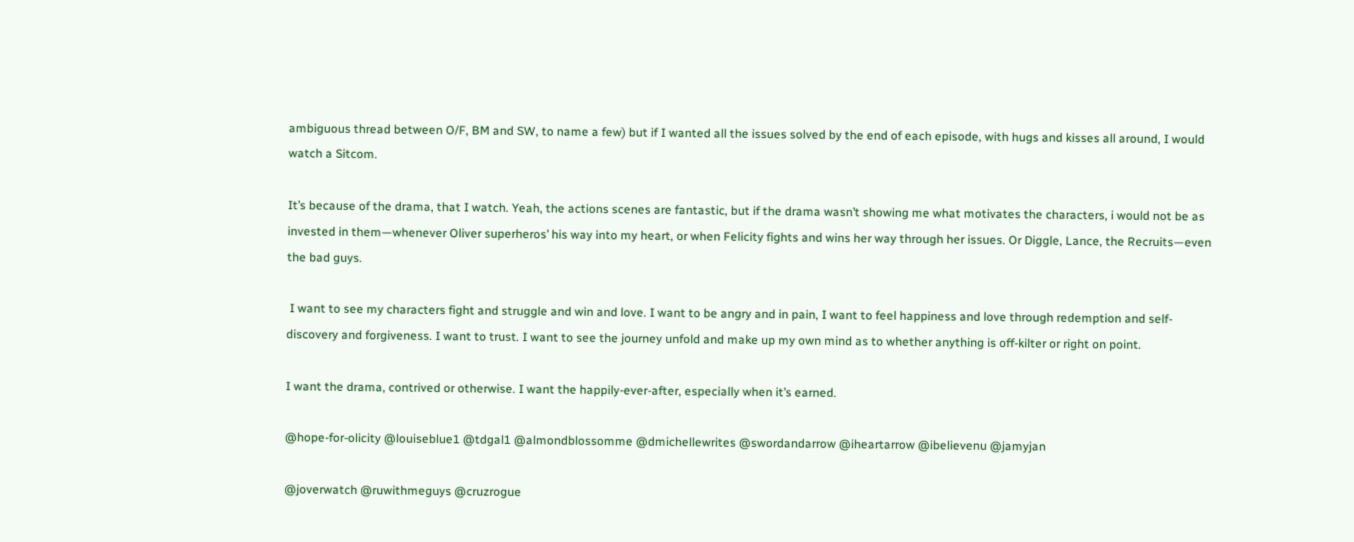ambiguous thread between O/F, BM and SW, to name a few) but if I wanted all the issues solved by the end of each episode, with hugs and kisses all around, I would watch a Sitcom.

It’s because of the drama, that I watch. Yeah, the actions scenes are fantastic, but if the drama wasn’t showing me what motivates the characters, i would not be as invested in them—whenever Oliver superheros’ his way into my heart, or when Felicity fights and wins her way through her issues. Or Diggle, Lance, the Recruits—even the bad guys.

 I want to see my characters fight and struggle and win and love. I want to be angry and in pain, I want to feel happiness and love through redemption and self-discovery and forgiveness. I want to trust. I want to see the journey unfold and make up my own mind as to whether anything is off-kilter or right on point.

I want the drama, contrived or otherwise. I want the happily-ever-after, especially when it’s earned.

@hope-for-olicity @louiseblue1 @tdgal1 @almondblossomme @dmichellewrites @swordandarrow @iheartarrow @ibelievenu @jamyjan

@joverwatch @ruwithmeguys @cruzrogue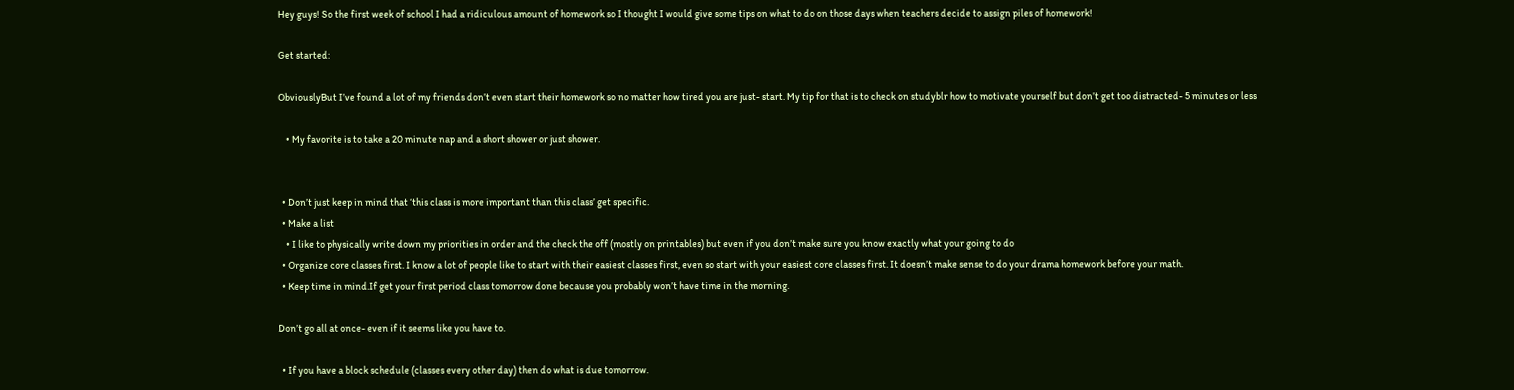Hey guys! So the first week of school I had a ridiculous amount of homework so I thought I would give some tips on what to do on those days when teachers decide to assign piles of homework!

Get started:

ObviouslyBut I’ve found a lot of my friends don’t even start their homework so no matter how tired you are just- start. My tip for that is to check on studyblr how to motivate yourself but don’t get too distracted- 5 minutes or less

    • My favorite is to take a 20 minute nap and a short shower or just shower.


  • Don’t just keep in mind that ‘this class is more important than this class’ get specific.
  • Make a list
    • I like to physically write down my priorities in order and the check the off (mostly on printables) but even if you don’t make sure you know exactly what your going to do
  • Organize core classes first. I know a lot of people like to start with their easiest classes first, even so start with your easiest core classes first. It doesn’t make sense to do your drama homework before your math.
  • Keep time in mind.If get your first period class tomorrow done because you probably won’t have time in the morning.

Don’t go all at once- even if it seems like you have to.

  • If you have a block schedule (classes every other day) then do what is due tomorrow.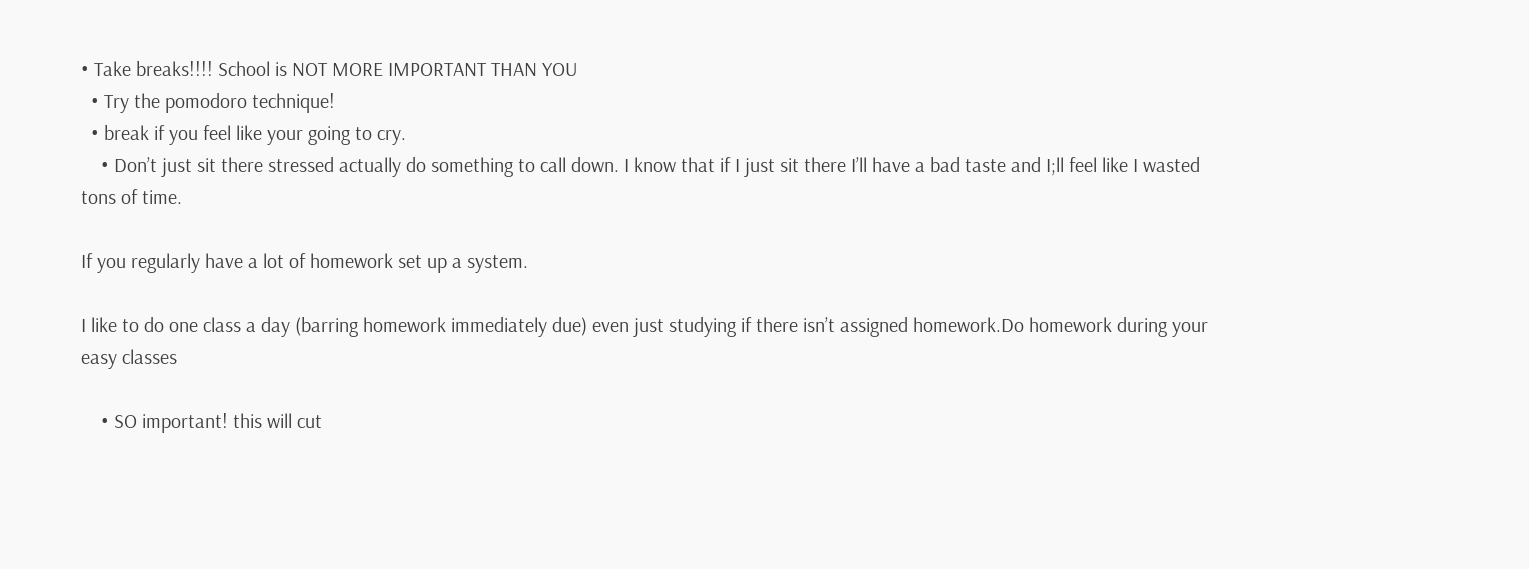• Take breaks!!!! School is NOT MORE IMPORTANT THAN YOU
  • Try the pomodoro technique!
  • break if you feel like your going to cry.
    • Don’t just sit there stressed actually do something to call down. I know that if I just sit there I’ll have a bad taste and I;ll feel like I wasted tons of time.

If you regularly have a lot of homework set up a system.

I like to do one class a day (barring homework immediately due) even just studying if there isn’t assigned homework.Do homework during your easy classes

    • SO important! this will cut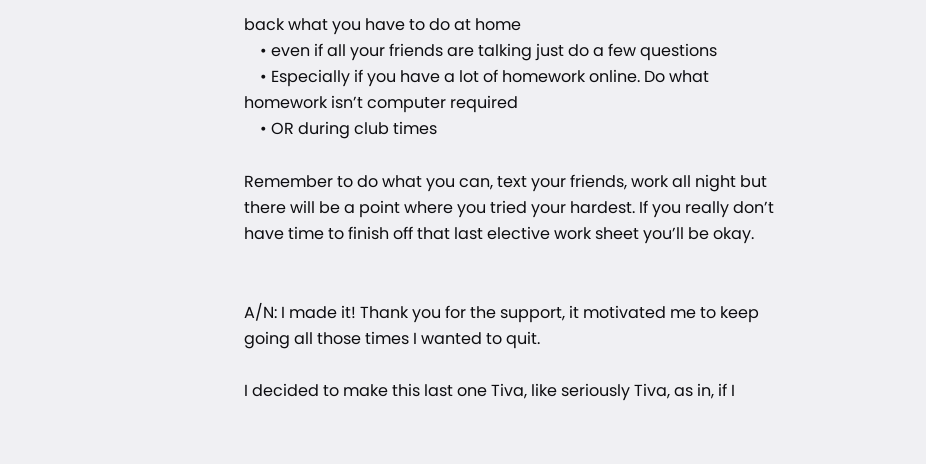back what you have to do at home
    • even if all your friends are talking just do a few questions
    • Especially if you have a lot of homework online. Do what homework isn’t computer required
    • OR during club times

Remember to do what you can, text your friends, work all night but there will be a point where you tried your hardest. If you really don’t have time to finish off that last elective work sheet you’ll be okay.


A/N: I made it! Thank you for the support, it motivated me to keep going all those times I wanted to quit.

I decided to make this last one Tiva, like seriously Tiva, as in, if I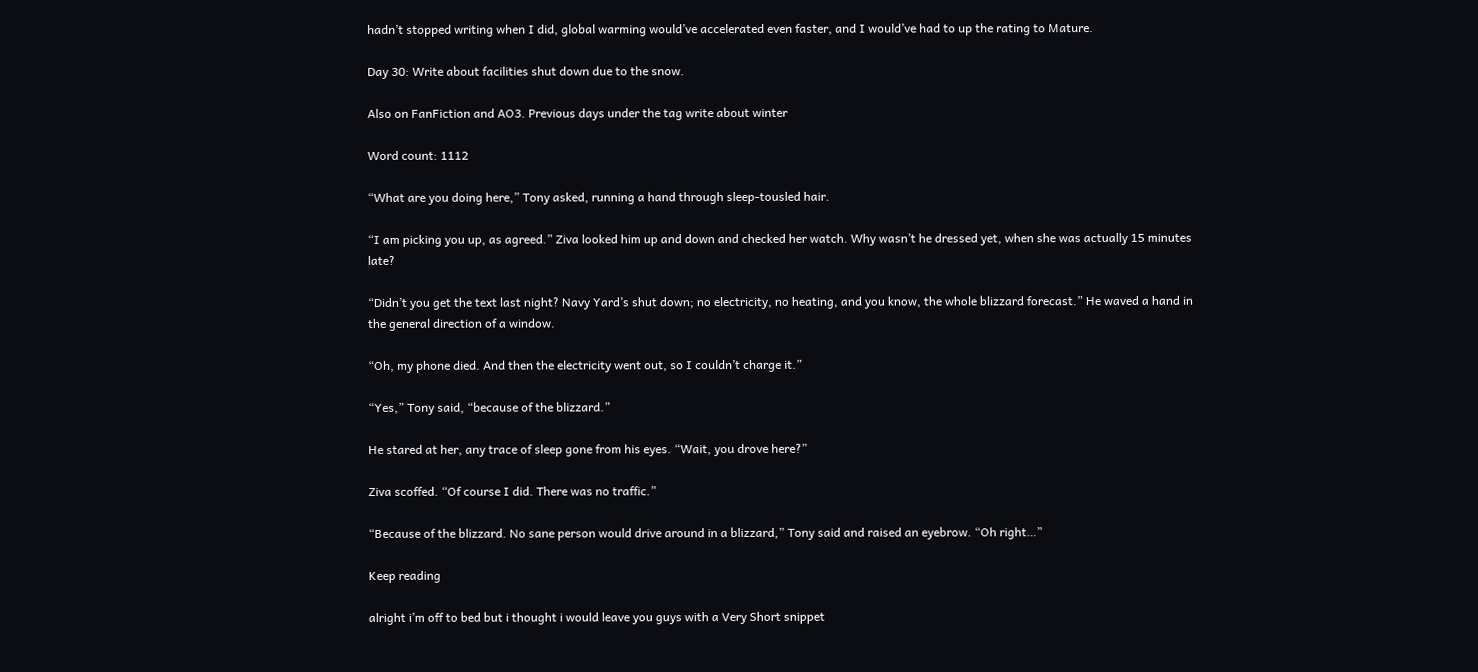hadn’t stopped writing when I did, global warming would’ve accelerated even faster, and I would’ve had to up the rating to Mature.

Day 30: Write about facilities shut down due to the snow.

Also on FanFiction and AO3. Previous days under the tag write about winter

Word count: 1112

“What are you doing here,” Tony asked, running a hand through sleep-tousled hair.

“I am picking you up, as agreed.” Ziva looked him up and down and checked her watch. Why wasn’t he dressed yet, when she was actually 15 minutes late?

“Didn’t you get the text last night? Navy Yard’s shut down; no electricity, no heating, and you know, the whole blizzard forecast.” He waved a hand in the general direction of a window.

“Oh, my phone died. And then the electricity went out, so I couldn’t charge it.”

“Yes,” Tony said, “because of the blizzard.”

He stared at her, any trace of sleep gone from his eyes. “Wait, you drove here?”

Ziva scoffed. “Of course I did. There was no traffic.”

“Because of the blizzard. No sane person would drive around in a blizzard,” Tony said and raised an eyebrow. “Oh right…”

Keep reading

alright i’m off to bed but i thought i would leave you guys with a Very Short snippet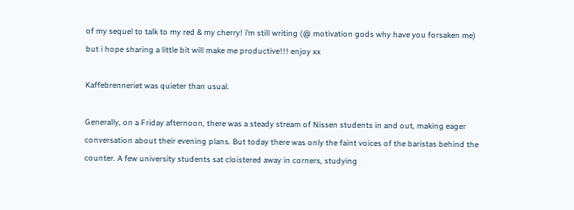of my sequel to talk to my red & my cherry! i’m still writing (@ motivation gods why have you forsaken me) but i hope sharing a little bit will make me productive!!! enjoy xx

Kaffebrenneriet was quieter than usual.

Generally, on a Friday afternoon, there was a steady stream of Nissen students in and out, making eager conversation about their evening plans. But today there was only the faint voices of the baristas behind the counter. A few university students sat cloistered away in corners, studying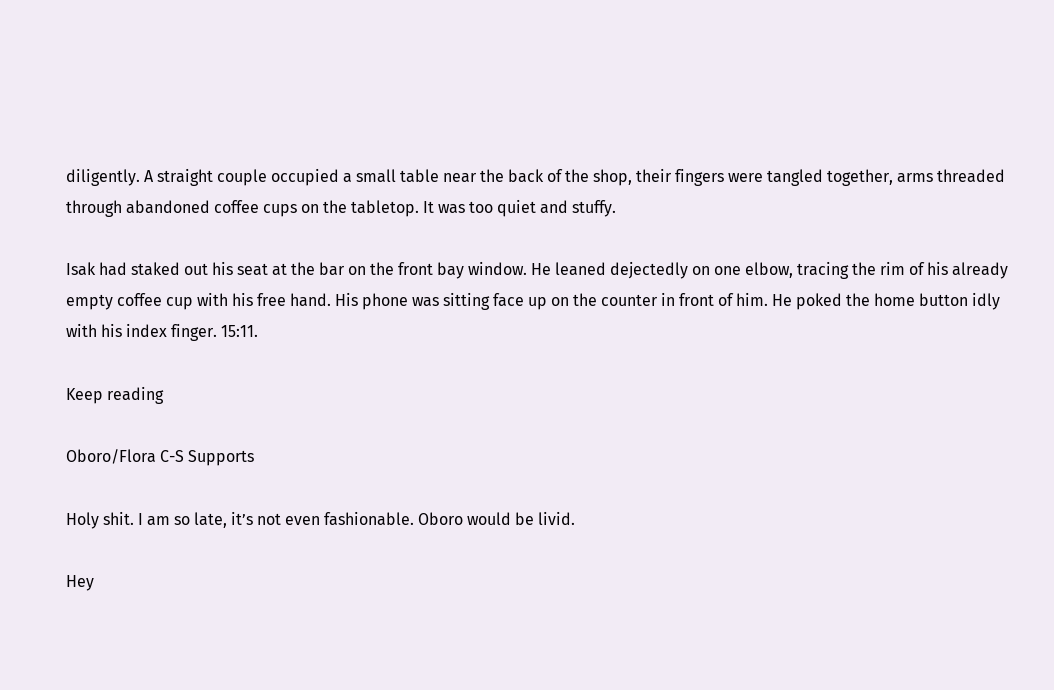diligently. A straight couple occupied a small table near the back of the shop, their fingers were tangled together, arms threaded through abandoned coffee cups on the tabletop. It was too quiet and stuffy.

Isak had staked out his seat at the bar on the front bay window. He leaned dejectedly on one elbow, tracing the rim of his already empty coffee cup with his free hand. His phone was sitting face up on the counter in front of him. He poked the home button idly with his index finger. 15:11.

Keep reading

Oboro/Flora C-S Supports

Holy shit. I am so late, it’s not even fashionable. Oboro would be livid.

Hey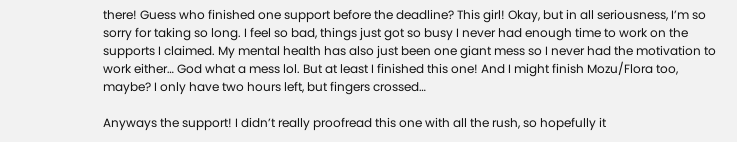there! Guess who finished one support before the deadline? This girl! Okay, but in all seriousness, I’m so sorry for taking so long. I feel so bad, things just got so busy I never had enough time to work on the supports I claimed. My mental health has also just been one giant mess so I never had the motivation to work either… God what a mess lol. But at least I finished this one! And I might finish Mozu/Flora too, maybe? I only have two hours left, but fingers crossed…

Anyways the support! I didn’t really proofread this one with all the rush, so hopefully it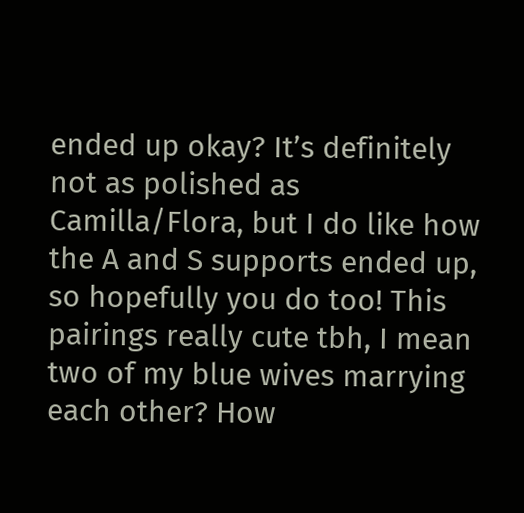ended up okay? It’s definitely not as polished as Camilla/Flora, but I do like how the A and S supports ended up, so hopefully you do too! This pairings really cute tbh, I mean two of my blue wives marrying each other? How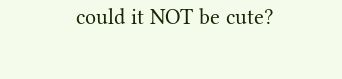could it NOT be cute?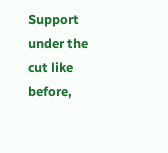Support under the cut like before,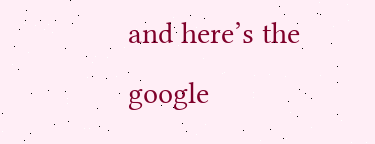and here’s the google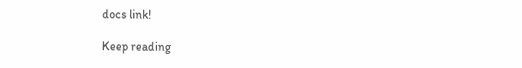docs link!

Keep reading